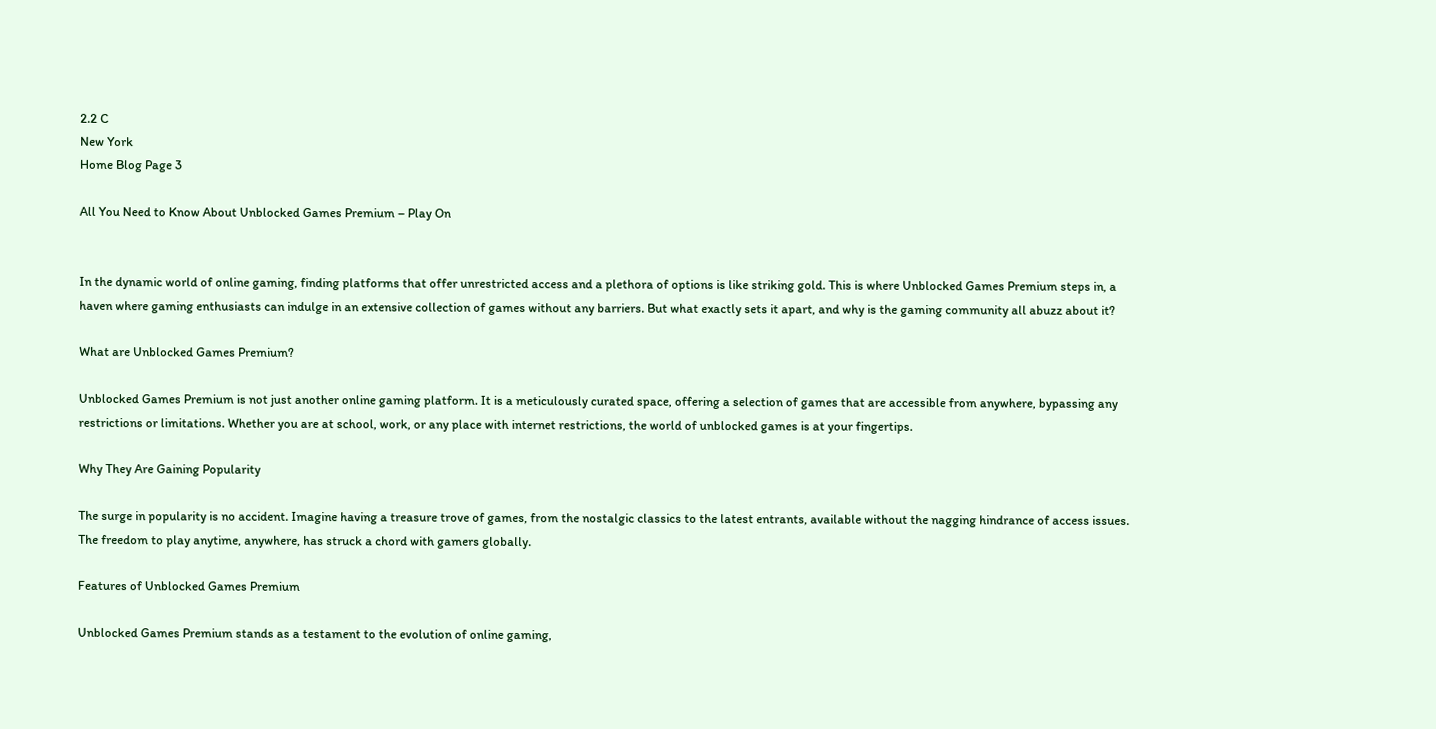2.2 C
New York
Home Blog Page 3

All You Need to Know About Unblocked Games Premium – Play On


In the dynamic world of online gaming, finding platforms that offer unrestricted access and a plethora of options is like striking gold. This is where Unblocked Games Premium steps in, a haven where gaming enthusiasts can indulge in an extensive collection of games without any barriers. But what exactly sets it apart, and why is the gaming community all abuzz about it?

What are Unblocked Games Premium?

Unblocked Games Premium is not just another online gaming platform. It is a meticulously curated space, offering a selection of games that are accessible from anywhere, bypassing any restrictions or limitations. Whether you are at school, work, or any place with internet restrictions, the world of unblocked games is at your fingertips.

Why They Are Gaining Popularity

The surge in popularity is no accident. Imagine having a treasure trove of games, from the nostalgic classics to the latest entrants, available without the nagging hindrance of access issues. The freedom to play anytime, anywhere, has struck a chord with gamers globally.

Features of Unblocked Games Premium

Unblocked Games Premium stands as a testament to the evolution of online gaming,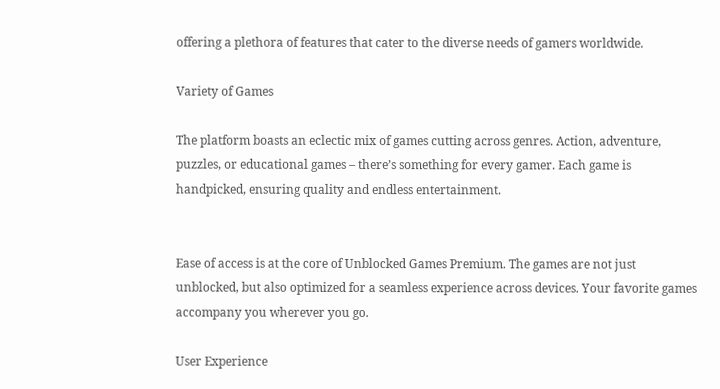offering a plethora of features that cater to the diverse needs of gamers worldwide.

Variety of Games

The platform boasts an eclectic mix of games cutting across genres. Action, adventure, puzzles, or educational games – there’s something for every gamer. Each game is handpicked, ensuring quality and endless entertainment.


Ease of access is at the core of Unblocked Games Premium. The games are not just unblocked, but also optimized for a seamless experience across devices. Your favorite games accompany you wherever you go.

User Experience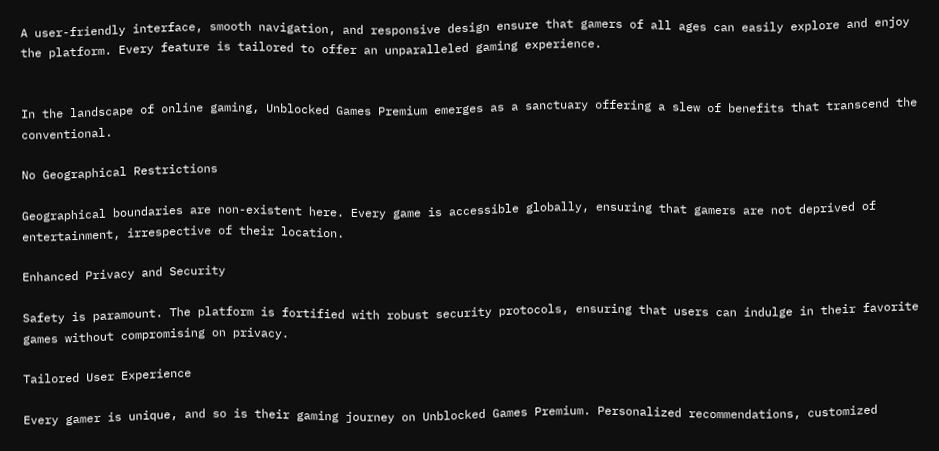A user-friendly interface, smooth navigation, and responsive design ensure that gamers of all ages can easily explore and enjoy the platform. Every feature is tailored to offer an unparalleled gaming experience.


In the landscape of online gaming, Unblocked Games Premium emerges as a sanctuary offering a slew of benefits that transcend the conventional.

No Geographical Restrictions

Geographical boundaries are non-existent here. Every game is accessible globally, ensuring that gamers are not deprived of entertainment, irrespective of their location.

Enhanced Privacy and Security

Safety is paramount. The platform is fortified with robust security protocols, ensuring that users can indulge in their favorite games without compromising on privacy.

Tailored User Experience

Every gamer is unique, and so is their gaming journey on Unblocked Games Premium. Personalized recommendations, customized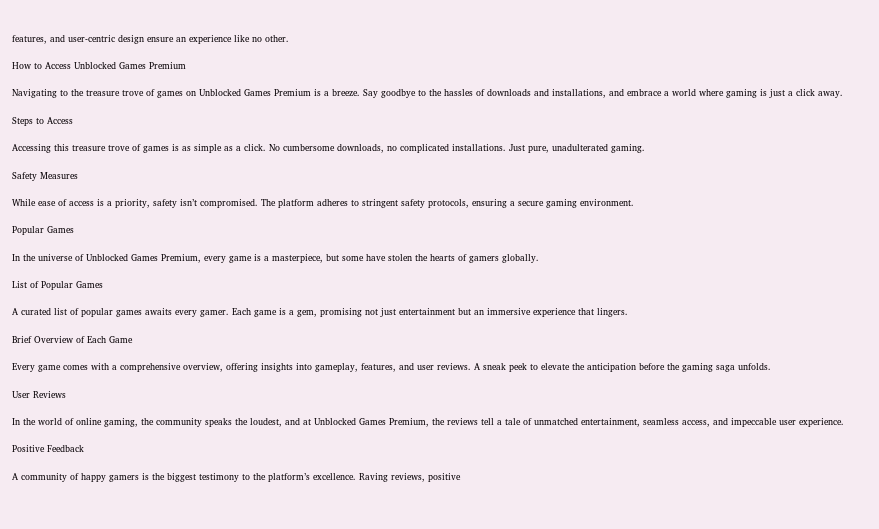features, and user-centric design ensure an experience like no other.

How to Access Unblocked Games Premium

Navigating to the treasure trove of games on Unblocked Games Premium is a breeze. Say goodbye to the hassles of downloads and installations, and embrace a world where gaming is just a click away.

Steps to Access

Accessing this treasure trove of games is as simple as a click. No cumbersome downloads, no complicated installations. Just pure, unadulterated gaming.

Safety Measures

While ease of access is a priority, safety isn’t compromised. The platform adheres to stringent safety protocols, ensuring a secure gaming environment.

Popular Games

In the universe of Unblocked Games Premium, every game is a masterpiece, but some have stolen the hearts of gamers globally.

List of Popular Games

A curated list of popular games awaits every gamer. Each game is a gem, promising not just entertainment but an immersive experience that lingers.

Brief Overview of Each Game

Every game comes with a comprehensive overview, offering insights into gameplay, features, and user reviews. A sneak peek to elevate the anticipation before the gaming saga unfolds.

User Reviews

In the world of online gaming, the community speaks the loudest, and at Unblocked Games Premium, the reviews tell a tale of unmatched entertainment, seamless access, and impeccable user experience.

Positive Feedback

A community of happy gamers is the biggest testimony to the platform’s excellence. Raving reviews, positive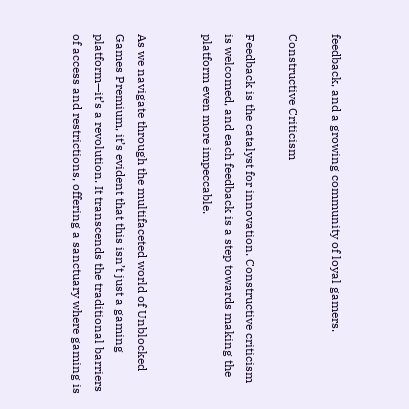feedback, and a growing community of loyal gamers.

Constructive Criticism

Feedback is the catalyst for innovation. Constructive criticism is welcomed, and each feedback is a step towards making the platform even more impeccable.


As we navigate through the multifaceted world of Unblocked Games Premium, it’s evident that this isn’t just a gaming platform—it’s a revolution. It transcends the traditional barriers of access and restrictions, offering a sanctuary where gaming is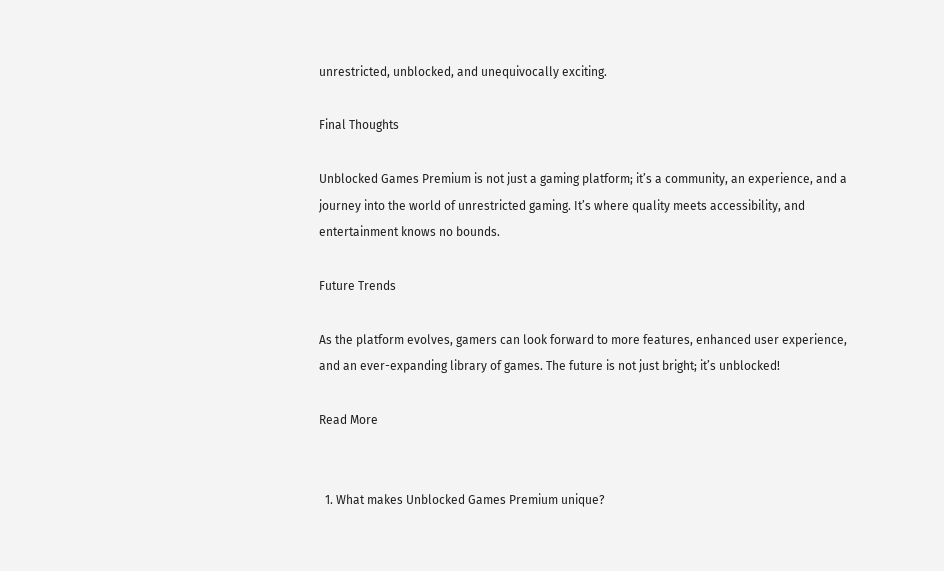unrestricted, unblocked, and unequivocally exciting.

Final Thoughts

Unblocked Games Premium is not just a gaming platform; it’s a community, an experience, and a journey into the world of unrestricted gaming. It’s where quality meets accessibility, and entertainment knows no bounds.

Future Trends

As the platform evolves, gamers can look forward to more features, enhanced user experience, and an ever-expanding library of games. The future is not just bright; it’s unblocked!

Read More


  1. What makes Unblocked Games Premium unique?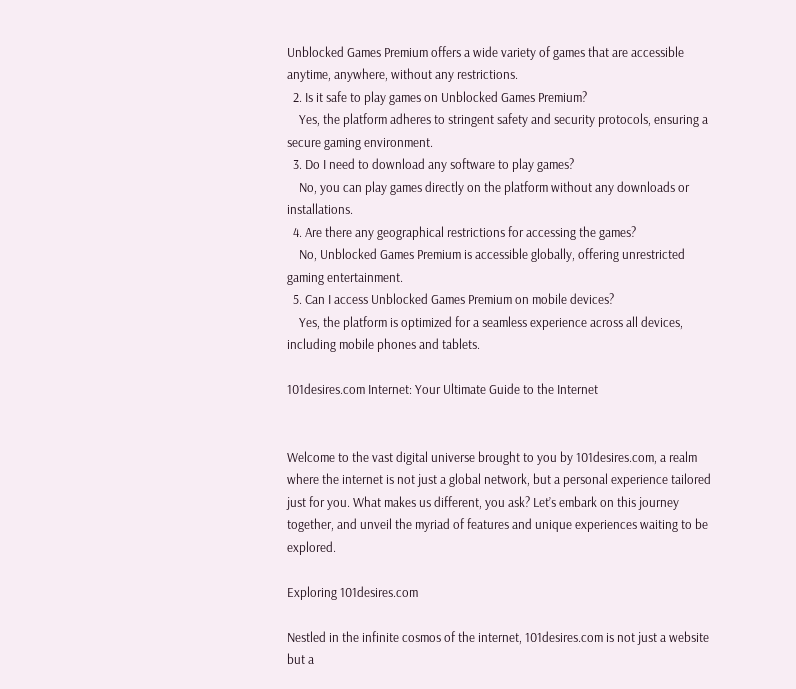Unblocked Games Premium offers a wide variety of games that are accessible anytime, anywhere, without any restrictions.
  2. Is it safe to play games on Unblocked Games Premium?
    Yes, the platform adheres to stringent safety and security protocols, ensuring a secure gaming environment.
  3. Do I need to download any software to play games?
    No, you can play games directly on the platform without any downloads or installations.
  4. Are there any geographical restrictions for accessing the games?
    No, Unblocked Games Premium is accessible globally, offering unrestricted gaming entertainment.
  5. Can I access Unblocked Games Premium on mobile devices?
    Yes, the platform is optimized for a seamless experience across all devices, including mobile phones and tablets.

101desires.com Internet: Your Ultimate Guide to the Internet


Welcome to the vast digital universe brought to you by 101desires.com, a realm where the internet is not just a global network, but a personal experience tailored just for you. What makes us different, you ask? Let’s embark on this journey together, and unveil the myriad of features and unique experiences waiting to be explored.

Exploring 101desires.com

Nestled in the infinite cosmos of the internet, 101desires.com is not just a website but a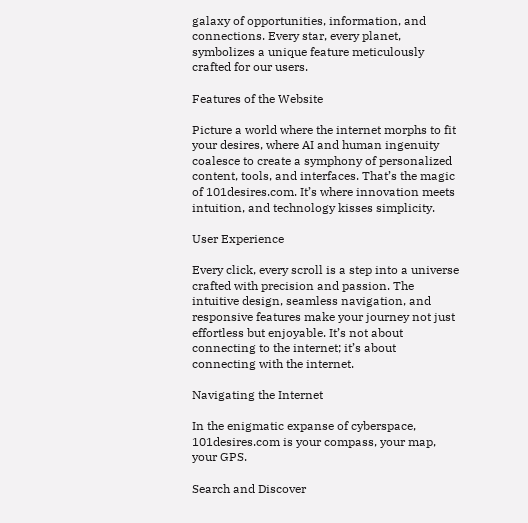galaxy of opportunities, information, and connections. Every star, every planet, symbolizes a unique feature meticulously crafted for our users.

Features of the Website

Picture a world where the internet morphs to fit your desires, where AI and human ingenuity coalesce to create a symphony of personalized content, tools, and interfaces. That’s the magic of 101desires.com. It’s where innovation meets intuition, and technology kisses simplicity.

User Experience

Every click, every scroll is a step into a universe crafted with precision and passion. The intuitive design, seamless navigation, and responsive features make your journey not just effortless but enjoyable. It’s not about connecting to the internet; it’s about connecting with the internet.

Navigating the Internet

In the enigmatic expanse of cyberspace, 101desires.com is your compass, your map, your GPS.

Search and Discover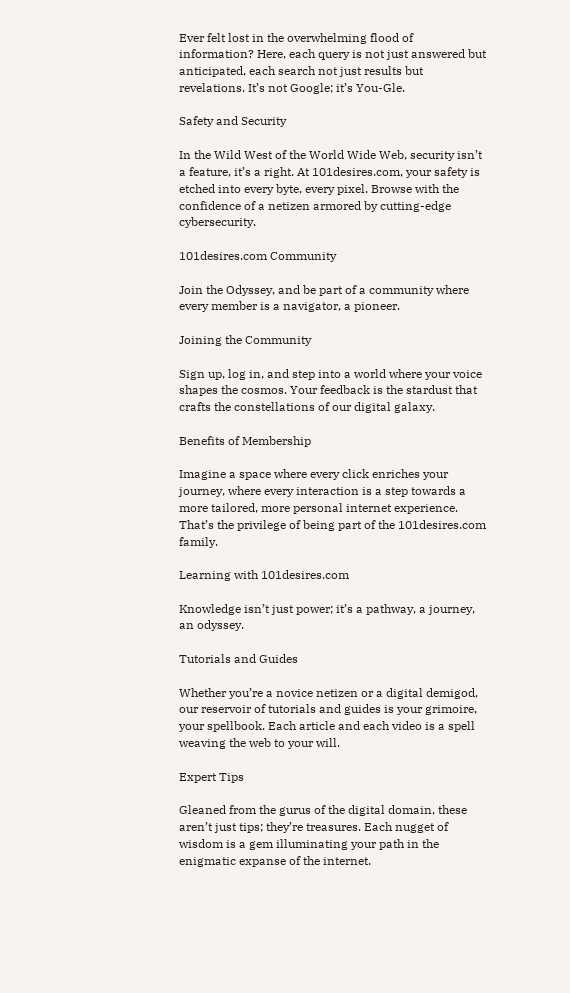Ever felt lost in the overwhelming flood of information? Here, each query is not just answered but anticipated, each search not just results but revelations. It’s not Google; it’s You-Gle.

Safety and Security

In the Wild West of the World Wide Web, security isn’t a feature, it’s a right. At 101desires.com, your safety is etched into every byte, every pixel. Browse with the confidence of a netizen armored by cutting-edge cybersecurity.

101desires.com Community

Join the Odyssey, and be part of a community where every member is a navigator, a pioneer.

Joining the Community

Sign up, log in, and step into a world where your voice shapes the cosmos. Your feedback is the stardust that crafts the constellations of our digital galaxy.

Benefits of Membership

Imagine a space where every click enriches your journey, where every interaction is a step towards a more tailored, more personal internet experience. That’s the privilege of being part of the 101desires.com family.

Learning with 101desires.com

Knowledge isn’t just power; it’s a pathway, a journey, an odyssey.

Tutorials and Guides

Whether you’re a novice netizen or a digital demigod, our reservoir of tutorials and guides is your grimoire, your spellbook. Each article and each video is a spell weaving the web to your will.

Expert Tips

Gleaned from the gurus of the digital domain, these aren’t just tips; they’re treasures. Each nugget of wisdom is a gem illuminating your path in the enigmatic expanse of the internet.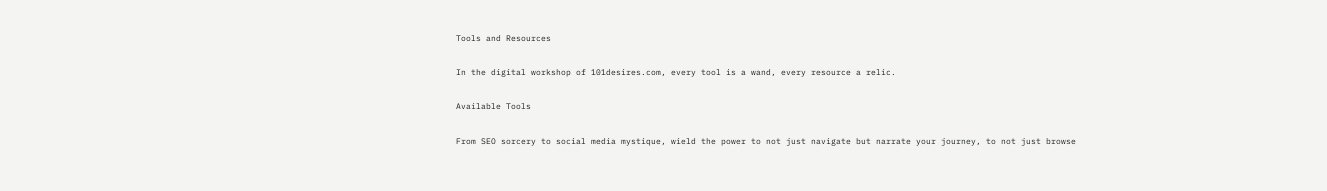Tools and Resources

In the digital workshop of 101desires.com, every tool is a wand, every resource a relic.

Available Tools

From SEO sorcery to social media mystique, wield the power to not just navigate but narrate your journey, to not just browse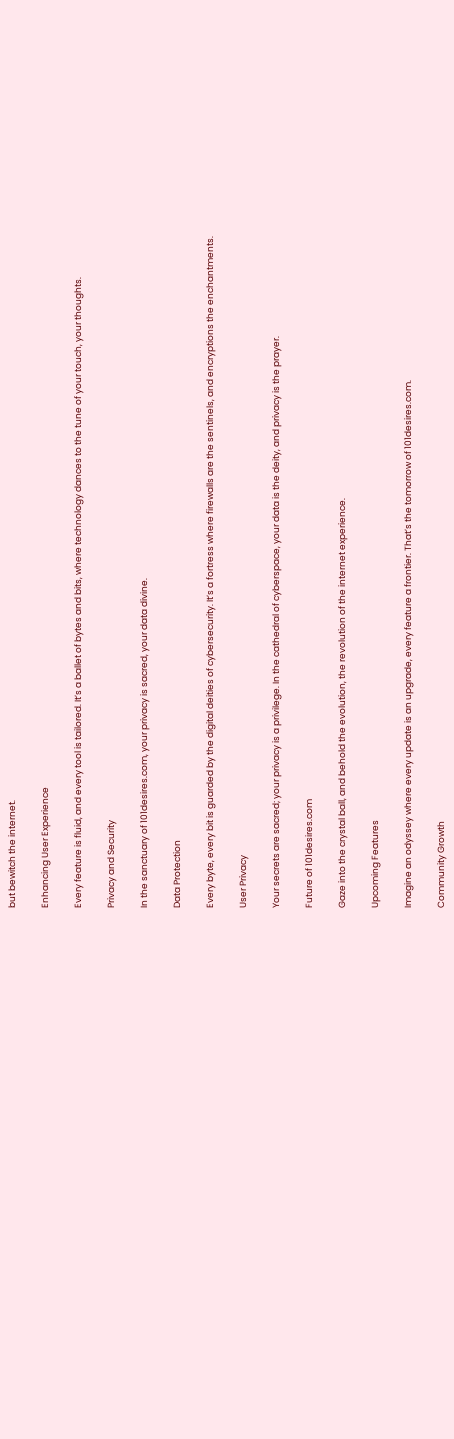but bewitch the internet.

Enhancing User Experience

Every feature is fluid, and every tool is tailored. It’s a ballet of bytes and bits, where technology dances to the tune of your touch, your thoughts.

Privacy and Security

In the sanctuary of 101desires.com, your privacy is sacred, your data divine.

Data Protection

Every byte, every bit is guarded by the digital deities of cybersecurity. It’s a fortress where firewalls are the sentinels, and encryptions the enchantments.

User Privacy

Your secrets are sacred; your privacy is a privilege. In the cathedral of cyberspace, your data is the deity, and privacy is the prayer.

Future of 101desires.com

Gaze into the crystal ball, and behold the evolution, the revolution of the internet experience.

Upcoming Features

Imagine an odyssey where every update is an upgrade, every feature a frontier. That’s the tomorrow of 101desires.com.

Community Growth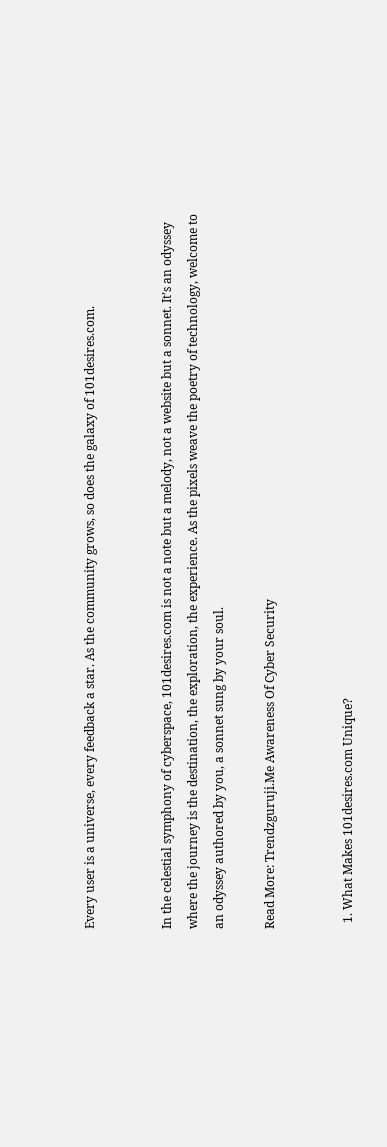Every user is a universe, every feedback a star. As the community grows, so does the galaxy of 101desires.com.


In the celestial symphony of cyberspace, 101desires.com is not a note but a melody, not a website but a sonnet. It’s an odyssey where the journey is the destination, the exploration, the experience. As the pixels weave the poetry of technology, welcome to an odyssey authored by you, a sonnet sung by your soul.

Read More: Trendzguruji.Me Awareness Of Cyber Security


  1. What Makes 101desires.com Unique?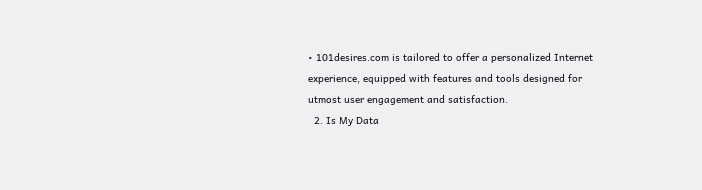• 101desires.com is tailored to offer a personalized Internet experience, equipped with features and tools designed for utmost user engagement and satisfaction.
  2. Is My Data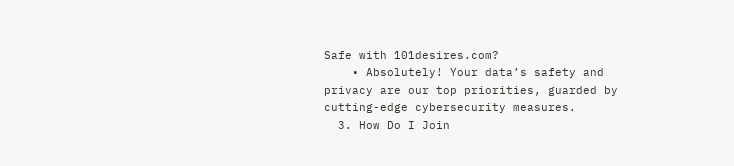Safe with 101desires.com?
    • Absolutely! Your data’s safety and privacy are our top priorities, guarded by cutting-edge cybersecurity measures.
  3. How Do I Join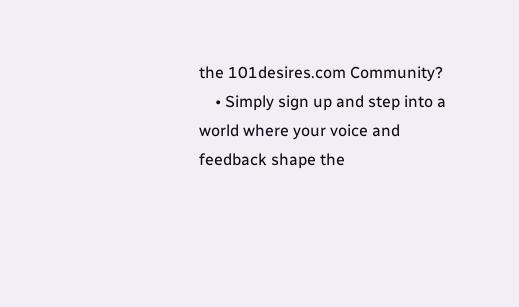the 101desires.com Community?
    • Simply sign up and step into a world where your voice and feedback shape the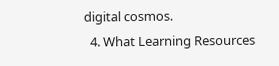digital cosmos.
  4. What Learning Resources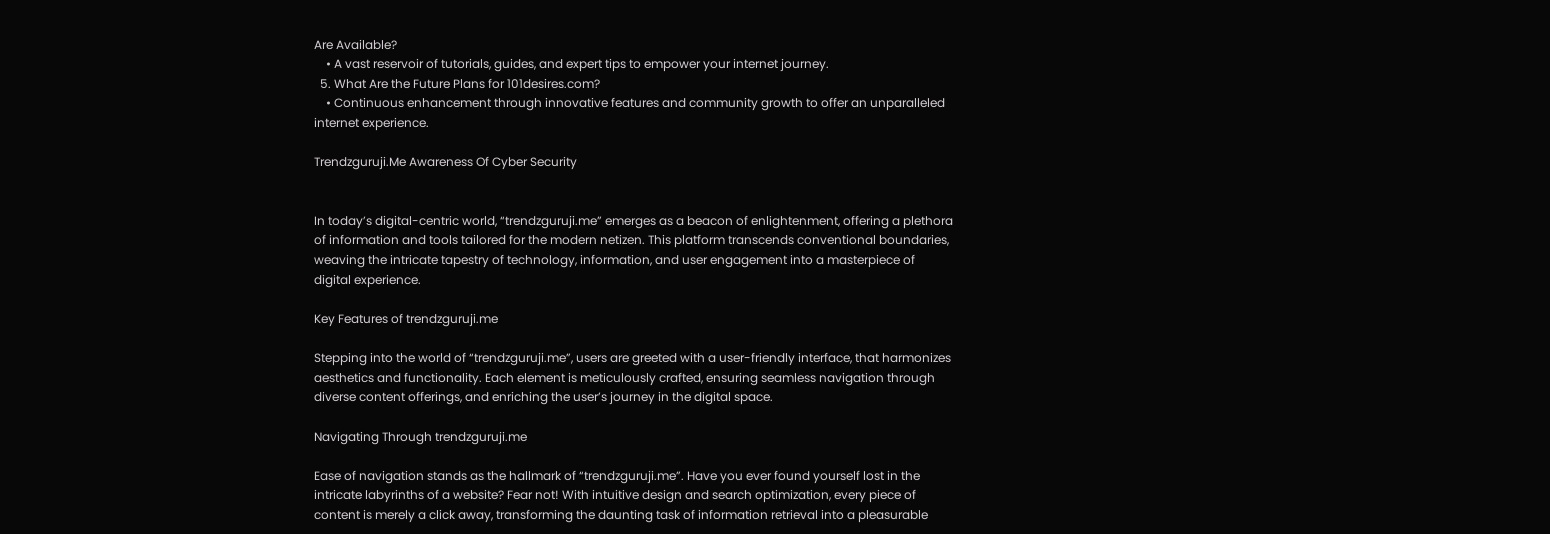Are Available?
    • A vast reservoir of tutorials, guides, and expert tips to empower your internet journey.
  5. What Are the Future Plans for 101desires.com?
    • Continuous enhancement through innovative features and community growth to offer an unparalleled internet experience.

Trendzguruji.Me Awareness Of Cyber Security


In today’s digital-centric world, “trendzguruji.me” emerges as a beacon of enlightenment, offering a plethora of information and tools tailored for the modern netizen. This platform transcends conventional boundaries, weaving the intricate tapestry of technology, information, and user engagement into a masterpiece of digital experience.

Key Features of trendzguruji.me

Stepping into the world of “trendzguruji.me”, users are greeted with a user-friendly interface, that harmonizes aesthetics and functionality. Each element is meticulously crafted, ensuring seamless navigation through diverse content offerings, and enriching the user’s journey in the digital space.

Navigating Through trendzguruji.me

Ease of navigation stands as the hallmark of “trendzguruji.me”. Have you ever found yourself lost in the intricate labyrinths of a website? Fear not! With intuitive design and search optimization, every piece of content is merely a click away, transforming the daunting task of information retrieval into a pleasurable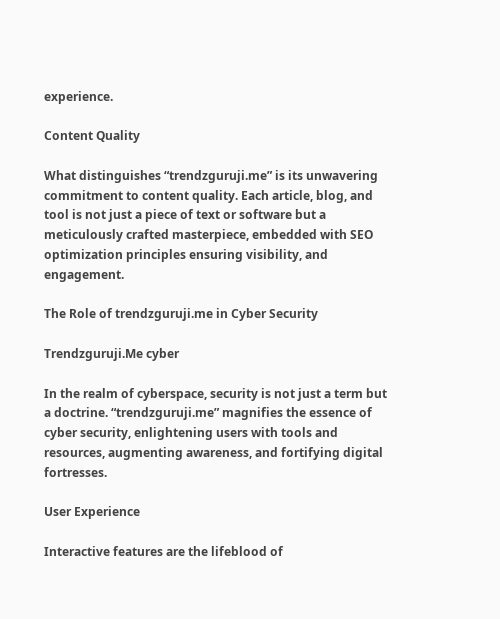experience.

Content Quality

What distinguishes “trendzguruji.me” is its unwavering commitment to content quality. Each article, blog, and tool is not just a piece of text or software but a meticulously crafted masterpiece, embedded with SEO optimization principles ensuring visibility, and engagement.

The Role of trendzguruji.me in Cyber Security

Trendzguruji.Me cyber

In the realm of cyberspace, security is not just a term but a doctrine. “trendzguruji.me” magnifies the essence of cyber security, enlightening users with tools and resources, augmenting awareness, and fortifying digital fortresses.

User Experience

Interactive features are the lifeblood of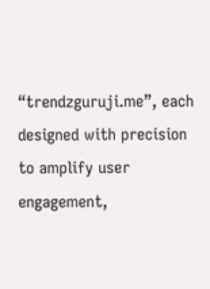“trendzguruji.me”, each designed with precision to amplify user engagement,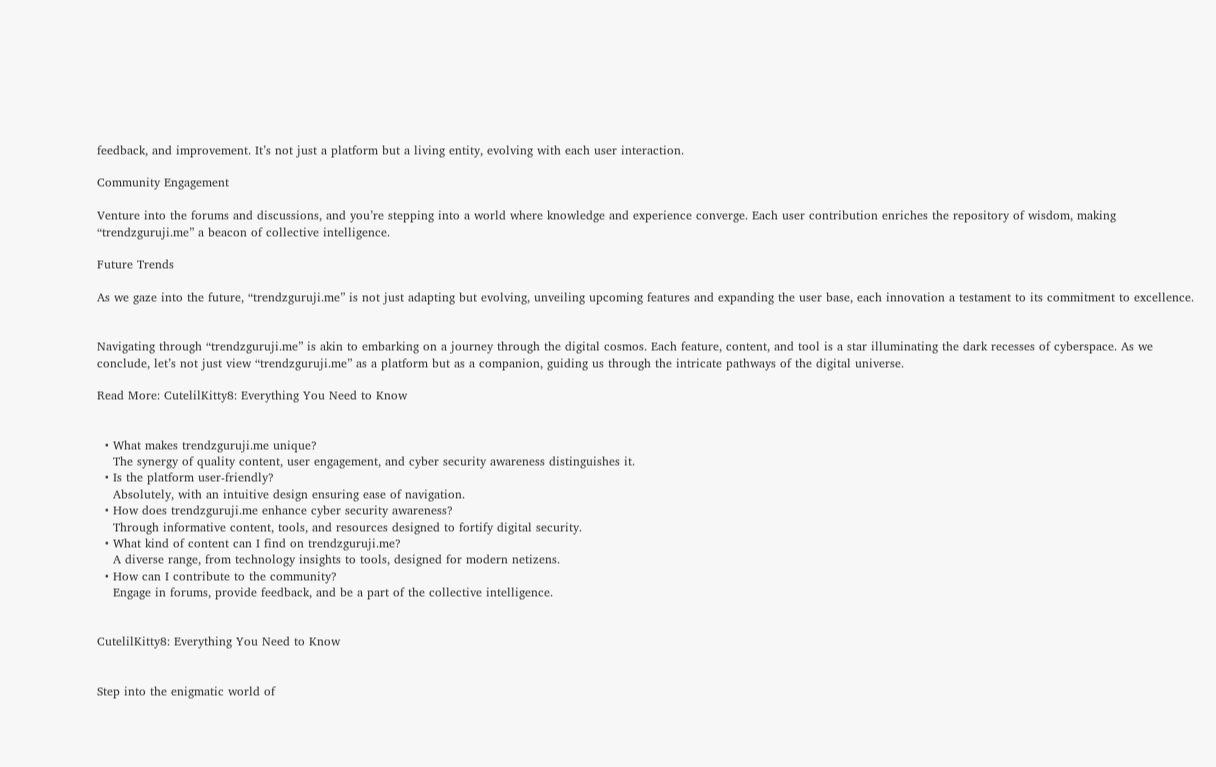feedback, and improvement. It’s not just a platform but a living entity, evolving with each user interaction.

Community Engagement

Venture into the forums and discussions, and you’re stepping into a world where knowledge and experience converge. Each user contribution enriches the repository of wisdom, making “trendzguruji.me” a beacon of collective intelligence.

Future Trends

As we gaze into the future, “trendzguruji.me” is not just adapting but evolving, unveiling upcoming features and expanding the user base, each innovation a testament to its commitment to excellence.


Navigating through “trendzguruji.me” is akin to embarking on a journey through the digital cosmos. Each feature, content, and tool is a star illuminating the dark recesses of cyberspace. As we conclude, let’s not just view “trendzguruji.me” as a platform but as a companion, guiding us through the intricate pathways of the digital universe.

Read More: CutelilKitty8: Everything You Need to Know


  • What makes trendzguruji.me unique?
    The synergy of quality content, user engagement, and cyber security awareness distinguishes it.
  • Is the platform user-friendly?
    Absolutely, with an intuitive design ensuring ease of navigation.
  • How does trendzguruji.me enhance cyber security awareness?
    Through informative content, tools, and resources designed to fortify digital security.
  • What kind of content can I find on trendzguruji.me?
    A diverse range, from technology insights to tools, designed for modern netizens.
  • How can I contribute to the community?
    Engage in forums, provide feedback, and be a part of the collective intelligence.


CutelilKitty8: Everything You Need to Know


Step into the enigmatic world of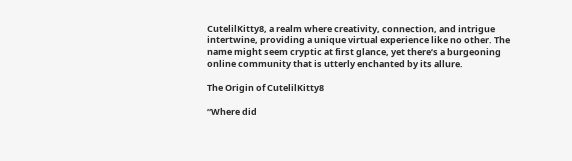CutelilKitty8, a realm where creativity, connection, and intrigue intertwine, providing a unique virtual experience like no other. The name might seem cryptic at first glance, yet there’s a burgeoning online community that is utterly enchanted by its allure.

The Origin of CutelilKitty8

“Where did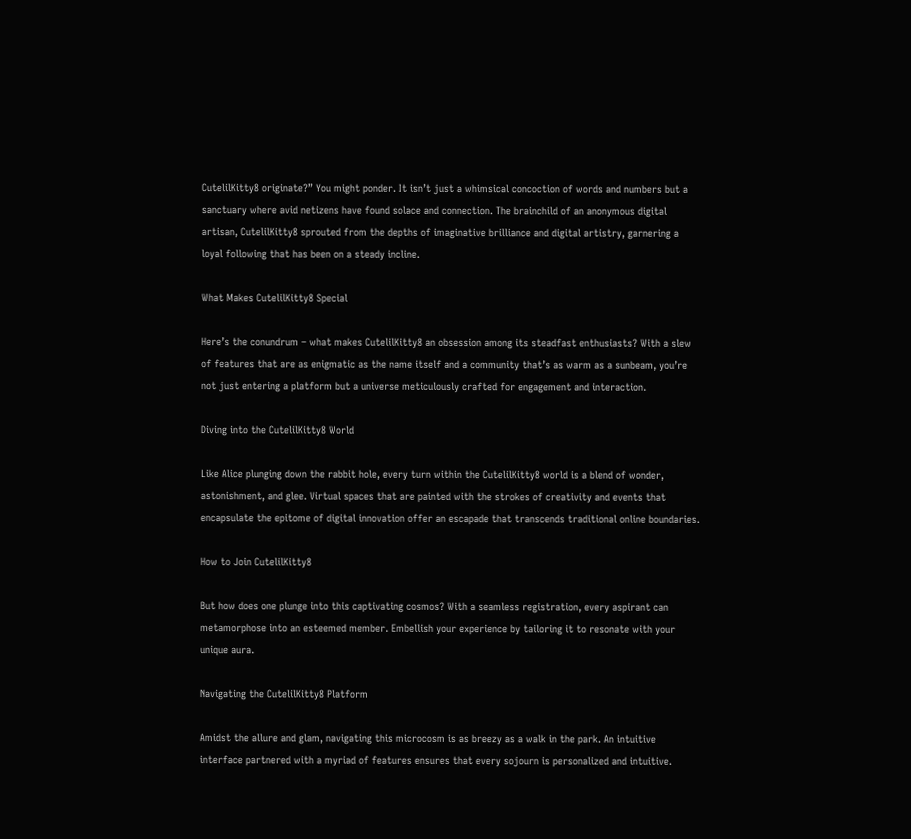CutelilKitty8 originate?” You might ponder. It isn’t just a whimsical concoction of words and numbers but a sanctuary where avid netizens have found solace and connection. The brainchild of an anonymous digital artisan, CutelilKitty8 sprouted from the depths of imaginative brilliance and digital artistry, garnering a loyal following that has been on a steady incline.

What Makes CutelilKitty8 Special

Here’s the conundrum – what makes CutelilKitty8 an obsession among its steadfast enthusiasts? With a slew of features that are as enigmatic as the name itself and a community that’s as warm as a sunbeam, you’re not just entering a platform but a universe meticulously crafted for engagement and interaction.

Diving into the CutelilKitty8 World

Like Alice plunging down the rabbit hole, every turn within the CutelilKitty8 world is a blend of wonder, astonishment, and glee. Virtual spaces that are painted with the strokes of creativity and events that encapsulate the epitome of digital innovation offer an escapade that transcends traditional online boundaries.

How to Join CutelilKitty8

But how does one plunge into this captivating cosmos? With a seamless registration, every aspirant can metamorphose into an esteemed member. Embellish your experience by tailoring it to resonate with your unique aura.

Navigating the CutelilKitty8 Platform

Amidst the allure and glam, navigating this microcosm is as breezy as a walk in the park. An intuitive interface partnered with a myriad of features ensures that every sojourn is personalized and intuitive.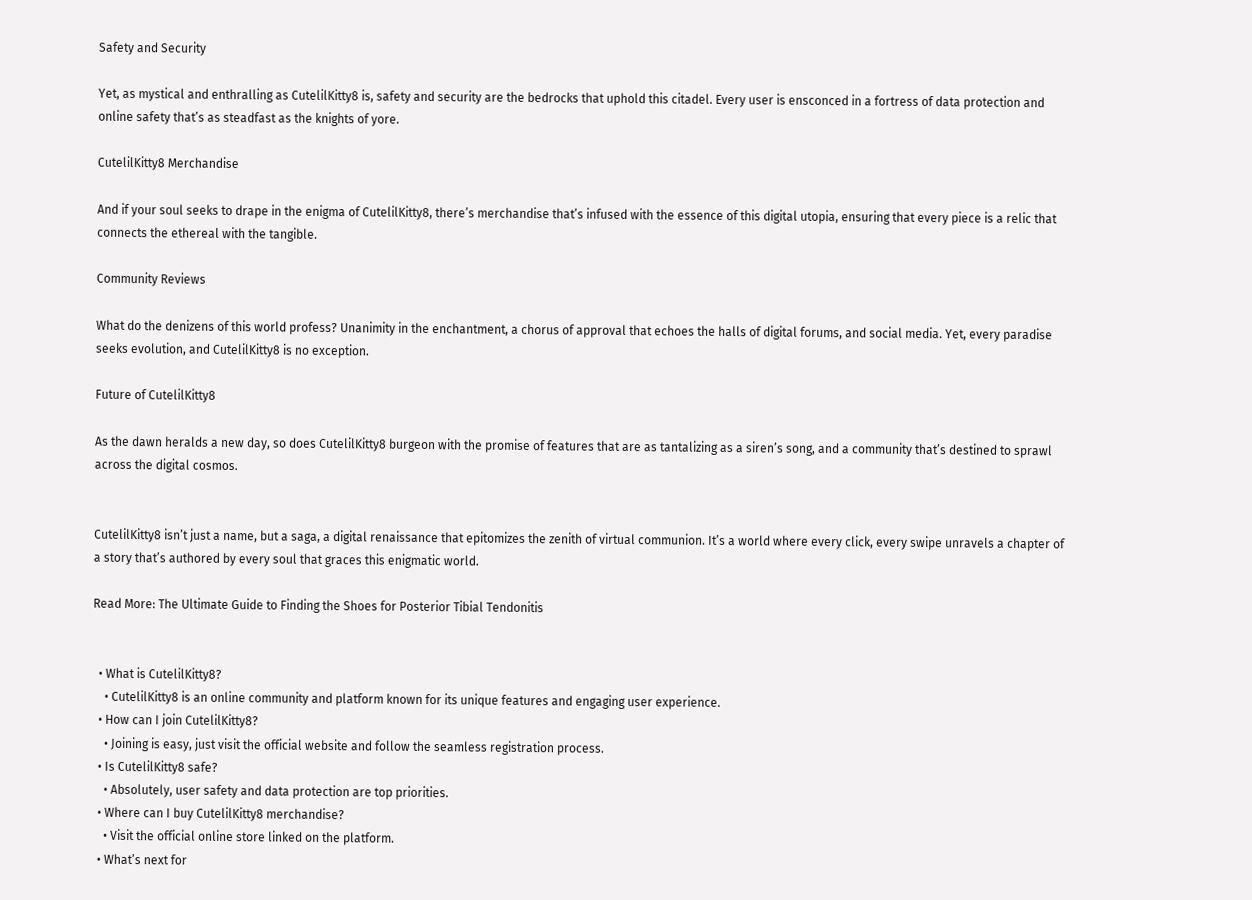Safety and Security

Yet, as mystical and enthralling as CutelilKitty8 is, safety and security are the bedrocks that uphold this citadel. Every user is ensconced in a fortress of data protection and online safety that’s as steadfast as the knights of yore.

CutelilKitty8 Merchandise

And if your soul seeks to drape in the enigma of CutelilKitty8, there’s merchandise that’s infused with the essence of this digital utopia, ensuring that every piece is a relic that connects the ethereal with the tangible.

Community Reviews

What do the denizens of this world profess? Unanimity in the enchantment, a chorus of approval that echoes the halls of digital forums, and social media. Yet, every paradise seeks evolution, and CutelilKitty8 is no exception.

Future of CutelilKitty8

As the dawn heralds a new day, so does CutelilKitty8 burgeon with the promise of features that are as tantalizing as a siren’s song, and a community that’s destined to sprawl across the digital cosmos.


CutelilKitty8 isn’t just a name, but a saga, a digital renaissance that epitomizes the zenith of virtual communion. It’s a world where every click, every swipe unravels a chapter of a story that’s authored by every soul that graces this enigmatic world.

Read More: The Ultimate Guide to Finding the Shoes for Posterior Tibial Tendonitis


  • What is CutelilKitty8?
    • CutelilKitty8 is an online community and platform known for its unique features and engaging user experience.
  • How can I join CutelilKitty8?
    • Joining is easy, just visit the official website and follow the seamless registration process.
  • Is CutelilKitty8 safe?
    • Absolutely, user safety and data protection are top priorities.
  • Where can I buy CutelilKitty8 merchandise?
    • Visit the official online store linked on the platform.
  • What’s next for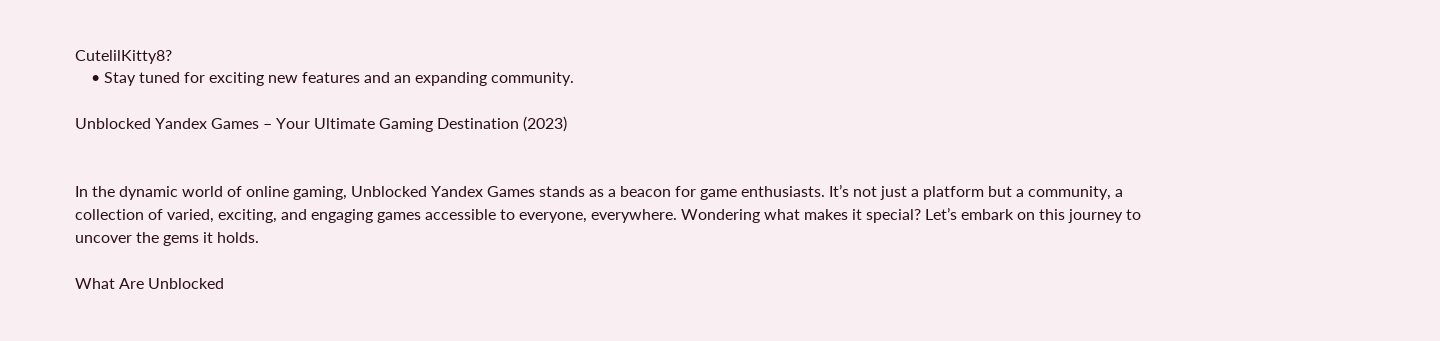CutelilKitty8?
    • Stay tuned for exciting new features and an expanding community.

Unblocked Yandex Games – Your Ultimate Gaming Destination (2023)


In the dynamic world of online gaming, Unblocked Yandex Games stands as a beacon for game enthusiasts. It’s not just a platform but a community, a collection of varied, exciting, and engaging games accessible to everyone, everywhere. Wondering what makes it special? Let’s embark on this journey to uncover the gems it holds.

What Are Unblocked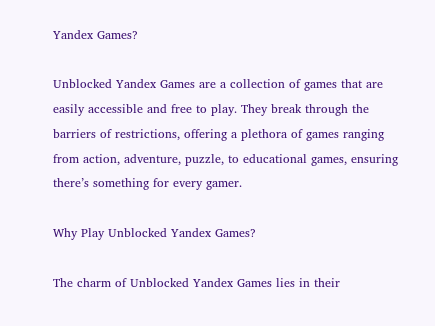Yandex Games?

Unblocked Yandex Games are a collection of games that are easily accessible and free to play. They break through the barriers of restrictions, offering a plethora of games ranging from action, adventure, puzzle, to educational games, ensuring there’s something for every gamer.

Why Play Unblocked Yandex Games?

The charm of Unblocked Yandex Games lies in their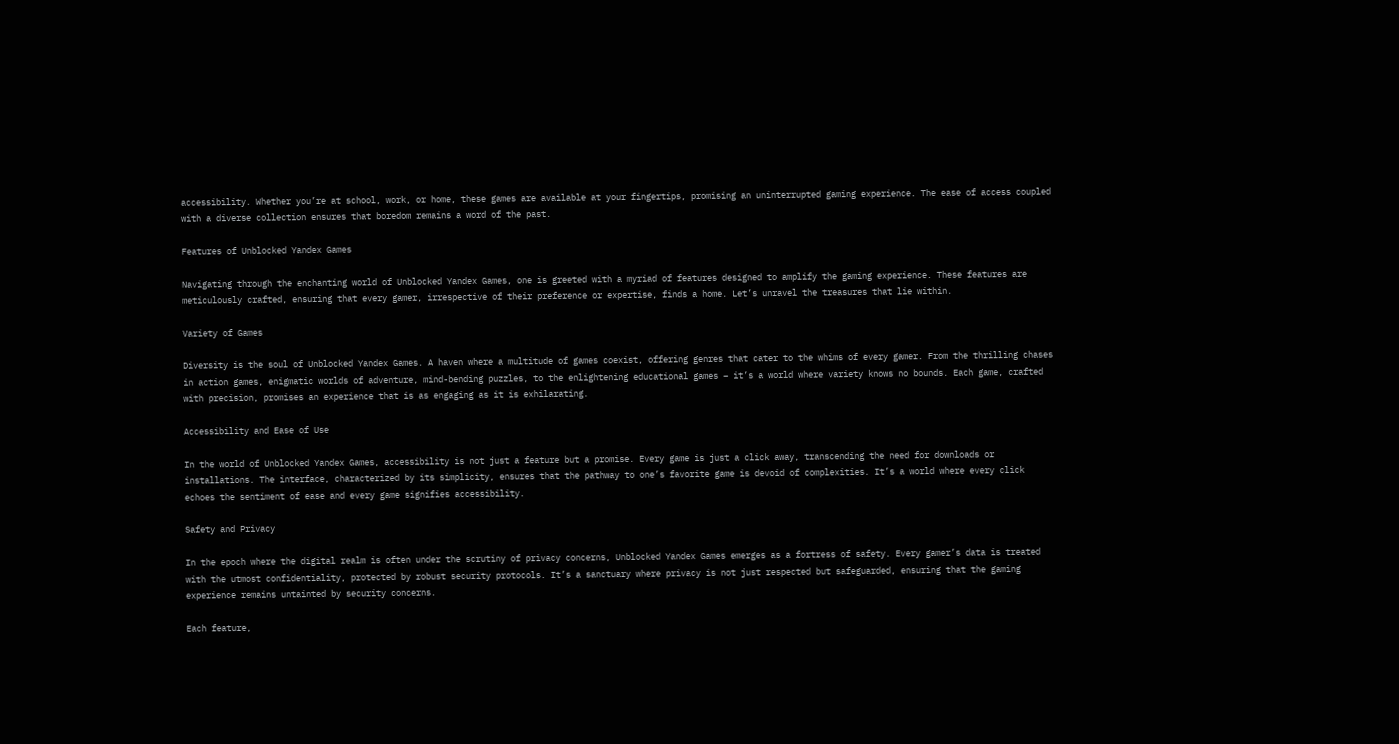accessibility. Whether you’re at school, work, or home, these games are available at your fingertips, promising an uninterrupted gaming experience. The ease of access coupled with a diverse collection ensures that boredom remains a word of the past.

Features of Unblocked Yandex Games

Navigating through the enchanting world of Unblocked Yandex Games, one is greeted with a myriad of features designed to amplify the gaming experience. These features are meticulously crafted, ensuring that every gamer, irrespective of their preference or expertise, finds a home. Let’s unravel the treasures that lie within.

Variety of Games

Diversity is the soul of Unblocked Yandex Games. A haven where a multitude of games coexist, offering genres that cater to the whims of every gamer. From the thrilling chases in action games, enigmatic worlds of adventure, mind-bending puzzles, to the enlightening educational games – it’s a world where variety knows no bounds. Each game, crafted with precision, promises an experience that is as engaging as it is exhilarating.

Accessibility and Ease of Use

In the world of Unblocked Yandex Games, accessibility is not just a feature but a promise. Every game is just a click away, transcending the need for downloads or installations. The interface, characterized by its simplicity, ensures that the pathway to one’s favorite game is devoid of complexities. It’s a world where every click echoes the sentiment of ease and every game signifies accessibility.

Safety and Privacy

In the epoch where the digital realm is often under the scrutiny of privacy concerns, Unblocked Yandex Games emerges as a fortress of safety. Every gamer’s data is treated with the utmost confidentiality, protected by robust security protocols. It’s a sanctuary where privacy is not just respected but safeguarded, ensuring that the gaming experience remains untainted by security concerns.

Each feature,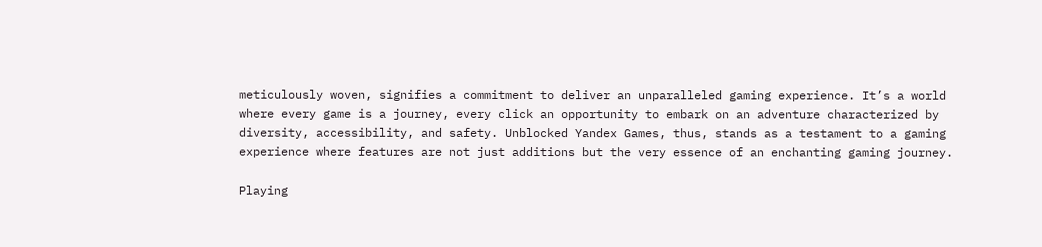meticulously woven, signifies a commitment to deliver an unparalleled gaming experience. It’s a world where every game is a journey, every click an opportunity to embark on an adventure characterized by diversity, accessibility, and safety. Unblocked Yandex Games, thus, stands as a testament to a gaming experience where features are not just additions but the very essence of an enchanting gaming journey.

Playing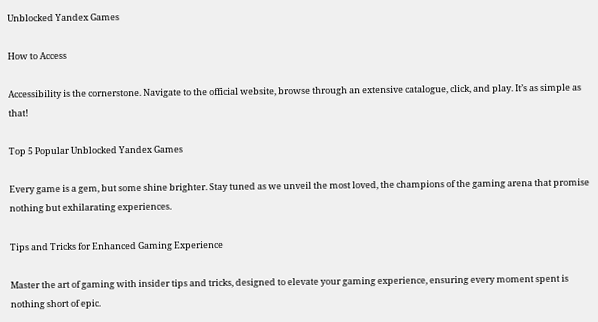Unblocked Yandex Games

How to Access

Accessibility is the cornerstone. Navigate to the official website, browse through an extensive catalogue, click, and play. It’s as simple as that!

Top 5 Popular Unblocked Yandex Games

Every game is a gem, but some shine brighter. Stay tuned as we unveil the most loved, the champions of the gaming arena that promise nothing but exhilarating experiences.

Tips and Tricks for Enhanced Gaming Experience

Master the art of gaming with insider tips and tricks, designed to elevate your gaming experience, ensuring every moment spent is nothing short of epic.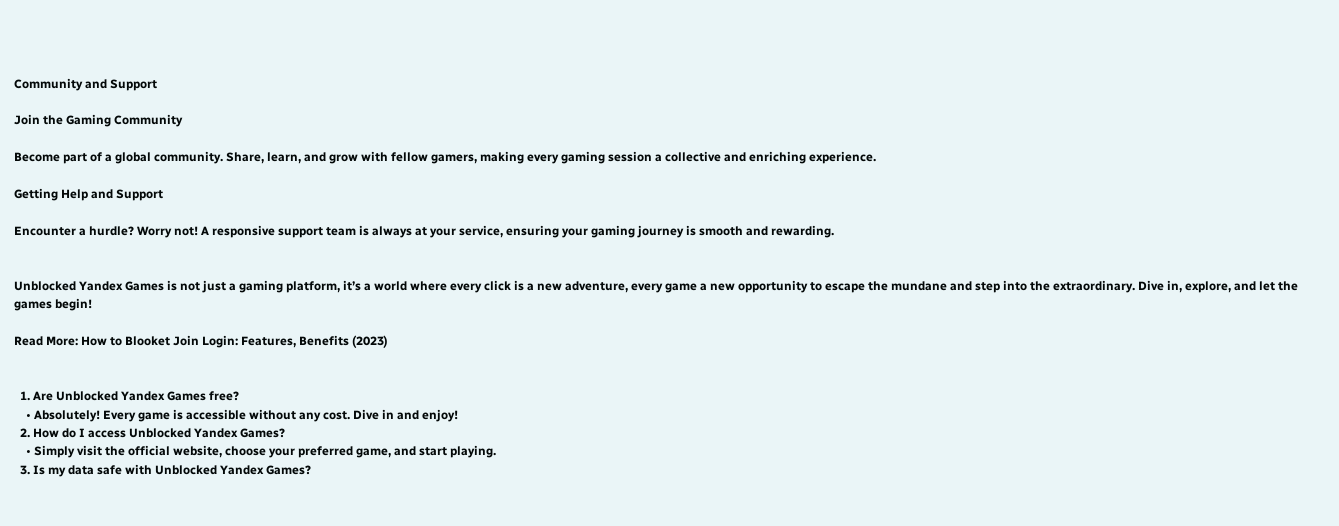Community and Support

Join the Gaming Community

Become part of a global community. Share, learn, and grow with fellow gamers, making every gaming session a collective and enriching experience.

Getting Help and Support

Encounter a hurdle? Worry not! A responsive support team is always at your service, ensuring your gaming journey is smooth and rewarding.


Unblocked Yandex Games is not just a gaming platform, it’s a world where every click is a new adventure, every game a new opportunity to escape the mundane and step into the extraordinary. Dive in, explore, and let the games begin!

Read More: How to Blooket Join Login: Features, Benefits (2023)


  1. Are Unblocked Yandex Games free?
    • Absolutely! Every game is accessible without any cost. Dive in and enjoy!
  2. How do I access Unblocked Yandex Games?
    • Simply visit the official website, choose your preferred game, and start playing.
  3. Is my data safe with Unblocked Yandex Games?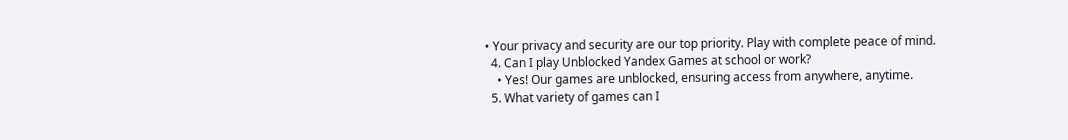• Your privacy and security are our top priority. Play with complete peace of mind.
  4. Can I play Unblocked Yandex Games at school or work?
    • Yes! Our games are unblocked, ensuring access from anywhere, anytime.
  5. What variety of games can I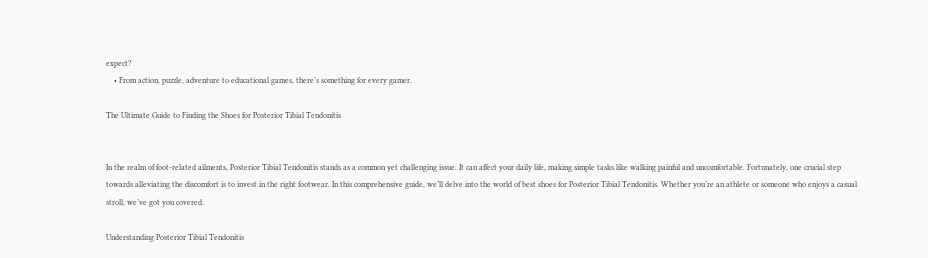expect?
    • From action, puzzle, adventure to educational games, there’s something for every gamer.

The Ultimate Guide to Finding the Shoes for Posterior Tibial Tendonitis


In the realm of foot-related ailments, Posterior Tibial Tendonitis stands as a common yet challenging issue. It can affect your daily life, making simple tasks like walking painful and uncomfortable. Fortunately, one crucial step towards alleviating the discomfort is to invest in the right footwear. In this comprehensive guide, we’ll delve into the world of best shoes for Posterior Tibial Tendonitis. Whether you’re an athlete or someone who enjoys a casual stroll, we’ve got you covered.

Understanding Posterior Tibial Tendonitis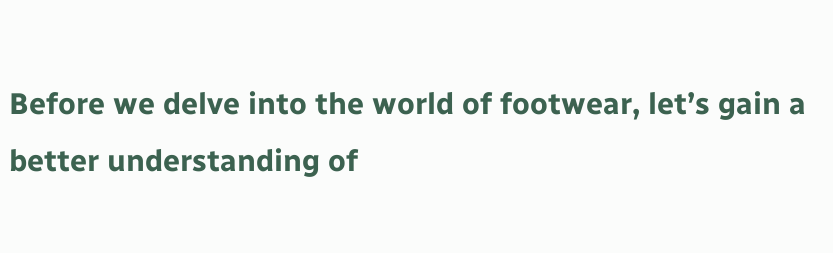Before we delve into the world of footwear, let’s gain a better understanding of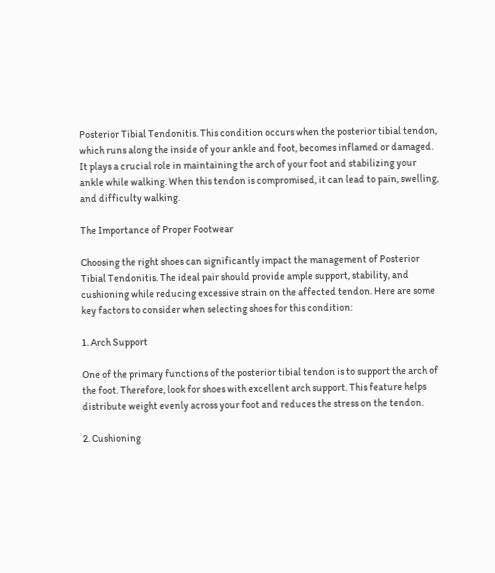Posterior Tibial Tendonitis. This condition occurs when the posterior tibial tendon, which runs along the inside of your ankle and foot, becomes inflamed or damaged. It plays a crucial role in maintaining the arch of your foot and stabilizing your ankle while walking. When this tendon is compromised, it can lead to pain, swelling, and difficulty walking.

The Importance of Proper Footwear

Choosing the right shoes can significantly impact the management of Posterior Tibial Tendonitis. The ideal pair should provide ample support, stability, and cushioning while reducing excessive strain on the affected tendon. Here are some key factors to consider when selecting shoes for this condition:

1. Arch Support

One of the primary functions of the posterior tibial tendon is to support the arch of the foot. Therefore, look for shoes with excellent arch support. This feature helps distribute weight evenly across your foot and reduces the stress on the tendon.

2. Cushioning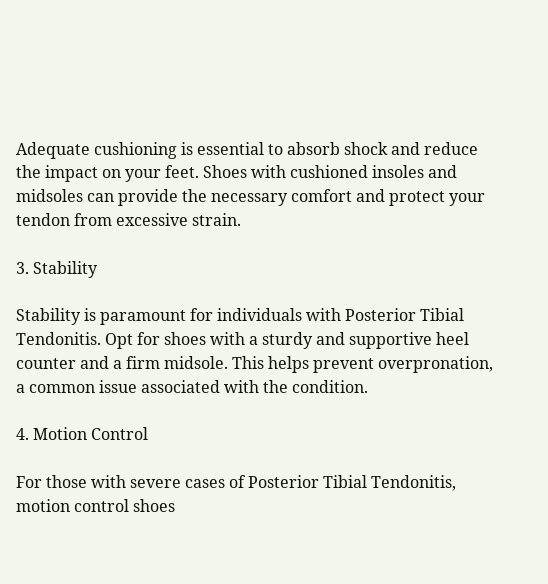Adequate cushioning is essential to absorb shock and reduce the impact on your feet. Shoes with cushioned insoles and midsoles can provide the necessary comfort and protect your tendon from excessive strain.

3. Stability

Stability is paramount for individuals with Posterior Tibial Tendonitis. Opt for shoes with a sturdy and supportive heel counter and a firm midsole. This helps prevent overpronation, a common issue associated with the condition.

4. Motion Control

For those with severe cases of Posterior Tibial Tendonitis, motion control shoes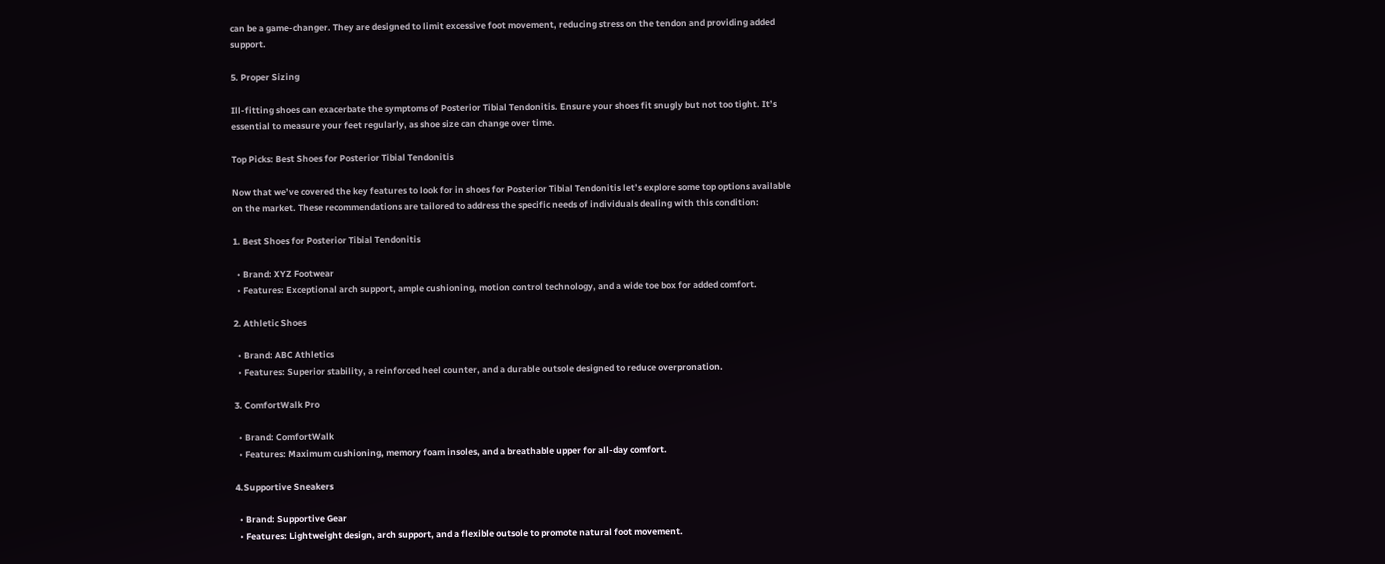can be a game-changer. They are designed to limit excessive foot movement, reducing stress on the tendon and providing added support.

5. Proper Sizing

Ill-fitting shoes can exacerbate the symptoms of Posterior Tibial Tendonitis. Ensure your shoes fit snugly but not too tight. It’s essential to measure your feet regularly, as shoe size can change over time.

Top Picks: Best Shoes for Posterior Tibial Tendonitis

Now that we’ve covered the key features to look for in shoes for Posterior Tibial Tendonitis let’s explore some top options available on the market. These recommendations are tailored to address the specific needs of individuals dealing with this condition:

1. Best Shoes for Posterior Tibial Tendonitis

  • Brand: XYZ Footwear
  • Features: Exceptional arch support, ample cushioning, motion control technology, and a wide toe box for added comfort.

2. Athletic Shoes

  • Brand: ABC Athletics
  • Features: Superior stability, a reinforced heel counter, and a durable outsole designed to reduce overpronation.

3. ComfortWalk Pro

  • Brand: ComfortWalk
  • Features: Maximum cushioning, memory foam insoles, and a breathable upper for all-day comfort.

4.Supportive Sneakers

  • Brand: Supportive Gear
  • Features: Lightweight design, arch support, and a flexible outsole to promote natural foot movement.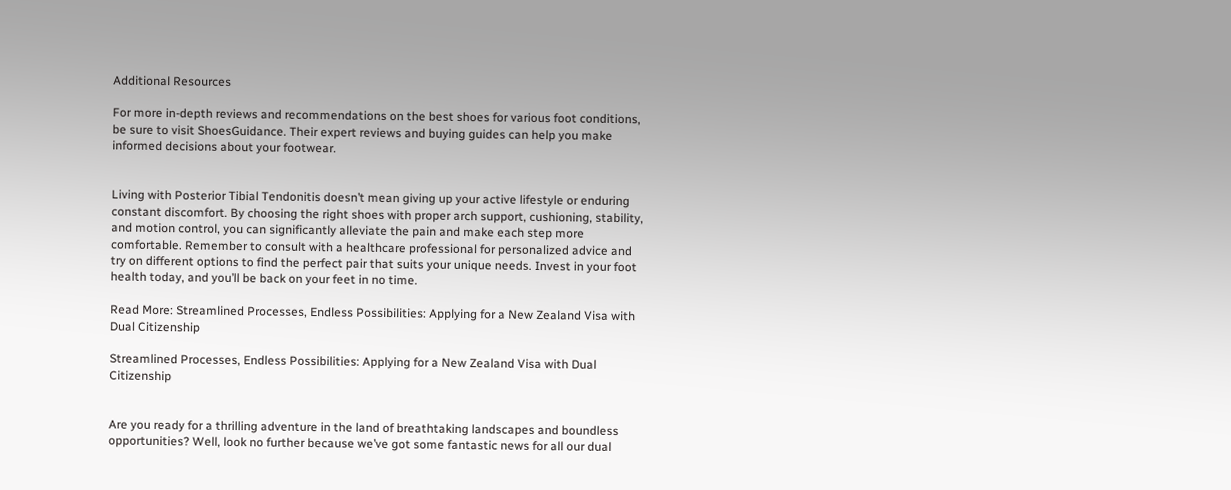Additional Resources

For more in-depth reviews and recommendations on the best shoes for various foot conditions, be sure to visit ShoesGuidance. Their expert reviews and buying guides can help you make informed decisions about your footwear.


Living with Posterior Tibial Tendonitis doesn’t mean giving up your active lifestyle or enduring constant discomfort. By choosing the right shoes with proper arch support, cushioning, stability, and motion control, you can significantly alleviate the pain and make each step more comfortable. Remember to consult with a healthcare professional for personalized advice and try on different options to find the perfect pair that suits your unique needs. Invest in your foot health today, and you’ll be back on your feet in no time.

Read More: Streamlined Processes, Endless Possibilities: Applying for a New Zealand Visa with Dual Citizenship

Streamlined Processes, Endless Possibilities: Applying for a New Zealand Visa with Dual Citizenship


Are you ready for a thrilling adventure in the land of breathtaking landscapes and boundless opportunities? Well, look no further because we’ve got some fantastic news for all our dual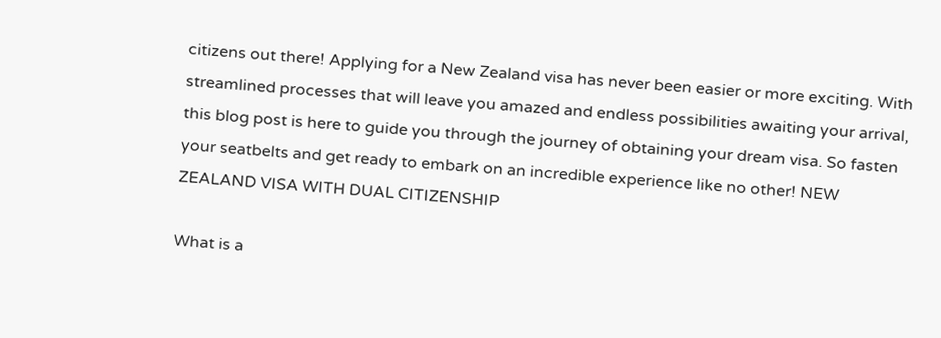citizens out there! Applying for a New Zealand visa has never been easier or more exciting. With streamlined processes that will leave you amazed and endless possibilities awaiting your arrival, this blog post is here to guide you through the journey of obtaining your dream visa. So fasten your seatbelts and get ready to embark on an incredible experience like no other! NEW ZEALAND VISA WITH DUAL CITIZENSHIP

What is a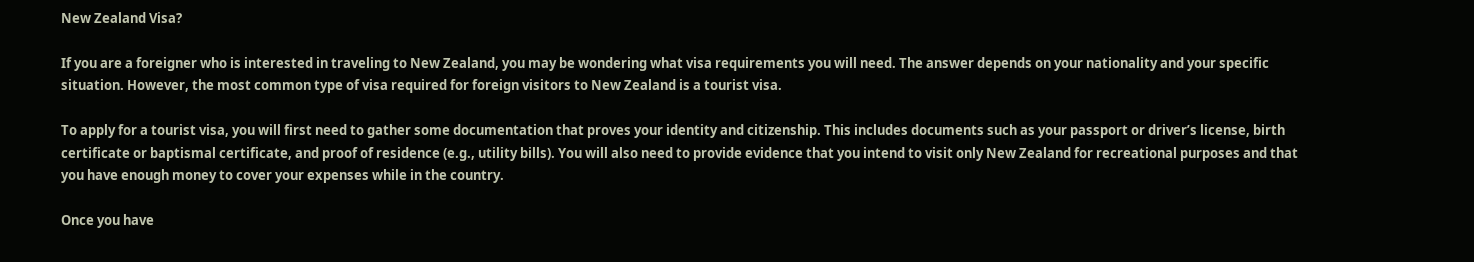New Zealand Visa?

If you are a foreigner who is interested in traveling to New Zealand, you may be wondering what visa requirements you will need. The answer depends on your nationality and your specific situation. However, the most common type of visa required for foreign visitors to New Zealand is a tourist visa.

To apply for a tourist visa, you will first need to gather some documentation that proves your identity and citizenship. This includes documents such as your passport or driver’s license, birth certificate or baptismal certificate, and proof of residence (e.g., utility bills). You will also need to provide evidence that you intend to visit only New Zealand for recreational purposes and that you have enough money to cover your expenses while in the country.

Once you have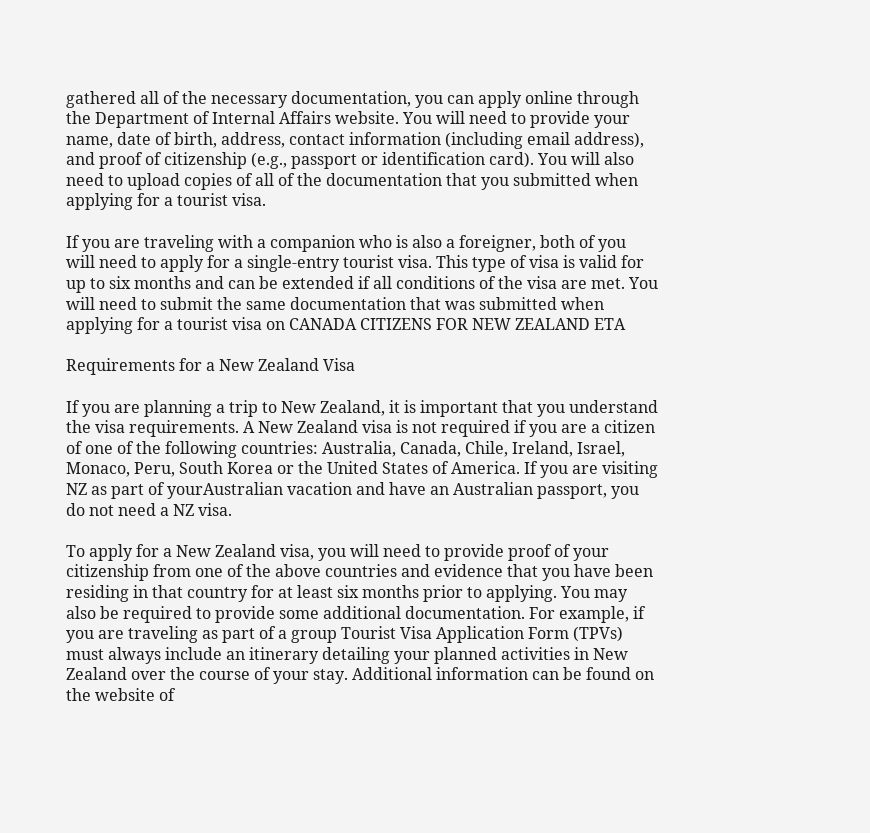gathered all of the necessary documentation, you can apply online through the Department of Internal Affairs website. You will need to provide your name, date of birth, address, contact information (including email address), and proof of citizenship (e.g., passport or identification card). You will also need to upload copies of all of the documentation that you submitted when applying for a tourist visa.

If you are traveling with a companion who is also a foreigner, both of you will need to apply for a single-entry tourist visa. This type of visa is valid for up to six months and can be extended if all conditions of the visa are met. You will need to submit the same documentation that was submitted when applying for a tourist visa on CANADA CITIZENS FOR NEW ZEALAND ETA

Requirements for a New Zealand Visa

If you are planning a trip to New Zealand, it is important that you understand the visa requirements. A New Zealand visa is not required if you are a citizen of one of the following countries: Australia, Canada, Chile, Ireland, Israel, Monaco, Peru, South Korea or the United States of America. If you are visiting NZ as part of yourAustralian vacation and have an Australian passport, you do not need a NZ visa.

To apply for a New Zealand visa, you will need to provide proof of your citizenship from one of the above countries and evidence that you have been residing in that country for at least six months prior to applying. You may also be required to provide some additional documentation. For example, if you are traveling as part of a group Tourist Visa Application Form (TPVs) must always include an itinerary detailing your planned activities in New Zealand over the course of your stay. Additional information can be found on the website of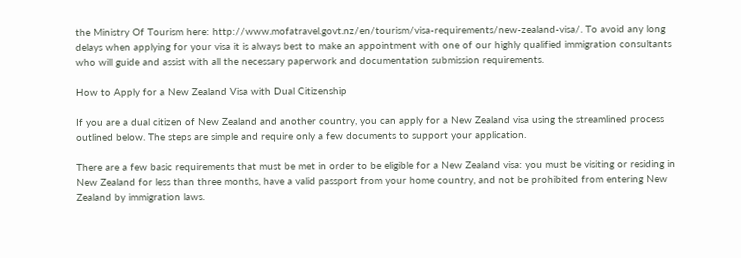the Ministry Of Tourism here: http://www.mofatravel.govt.nz/en/tourism/visa-requirements/new-zealand-visa/. To avoid any long delays when applying for your visa it is always best to make an appointment with one of our highly qualified immigration consultants who will guide and assist with all the necessary paperwork and documentation submission requirements.

How to Apply for a New Zealand Visa with Dual Citizenship

If you are a dual citizen of New Zealand and another country, you can apply for a New Zealand visa using the streamlined process outlined below. The steps are simple and require only a few documents to support your application.

There are a few basic requirements that must be met in order to be eligible for a New Zealand visa: you must be visiting or residing in New Zealand for less than three months, have a valid passport from your home country, and not be prohibited from entering New Zealand by immigration laws.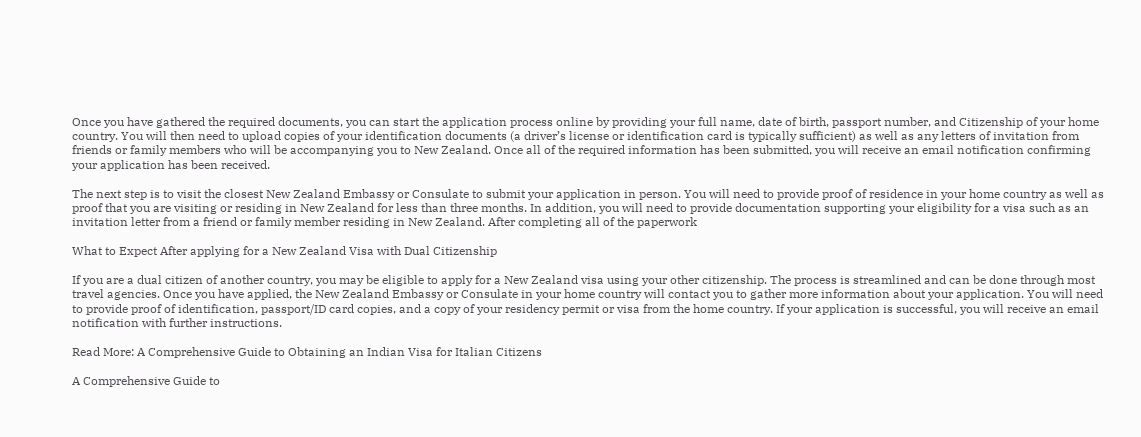Once you have gathered the required documents, you can start the application process online by providing your full name, date of birth, passport number, and Citizenship of your home country. You will then need to upload copies of your identification documents (a driver’s license or identification card is typically sufficient) as well as any letters of invitation from friends or family members who will be accompanying you to New Zealand. Once all of the required information has been submitted, you will receive an email notification confirming your application has been received.

The next step is to visit the closest New Zealand Embassy or Consulate to submit your application in person. You will need to provide proof of residence in your home country as well as proof that you are visiting or residing in New Zealand for less than three months. In addition, you will need to provide documentation supporting your eligibility for a visa such as an invitation letter from a friend or family member residing in New Zealand. After completing all of the paperwork

What to Expect After applying for a New Zealand Visa with Dual Citizenship

If you are a dual citizen of another country, you may be eligible to apply for a New Zealand visa using your other citizenship. The process is streamlined and can be done through most travel agencies. Once you have applied, the New Zealand Embassy or Consulate in your home country will contact you to gather more information about your application. You will need to provide proof of identification, passport/ID card copies, and a copy of your residency permit or visa from the home country. If your application is successful, you will receive an email notification with further instructions.

Read More: A Comprehensive Guide to Obtaining an Indian Visa for Italian Citizens

A Comprehensive Guide to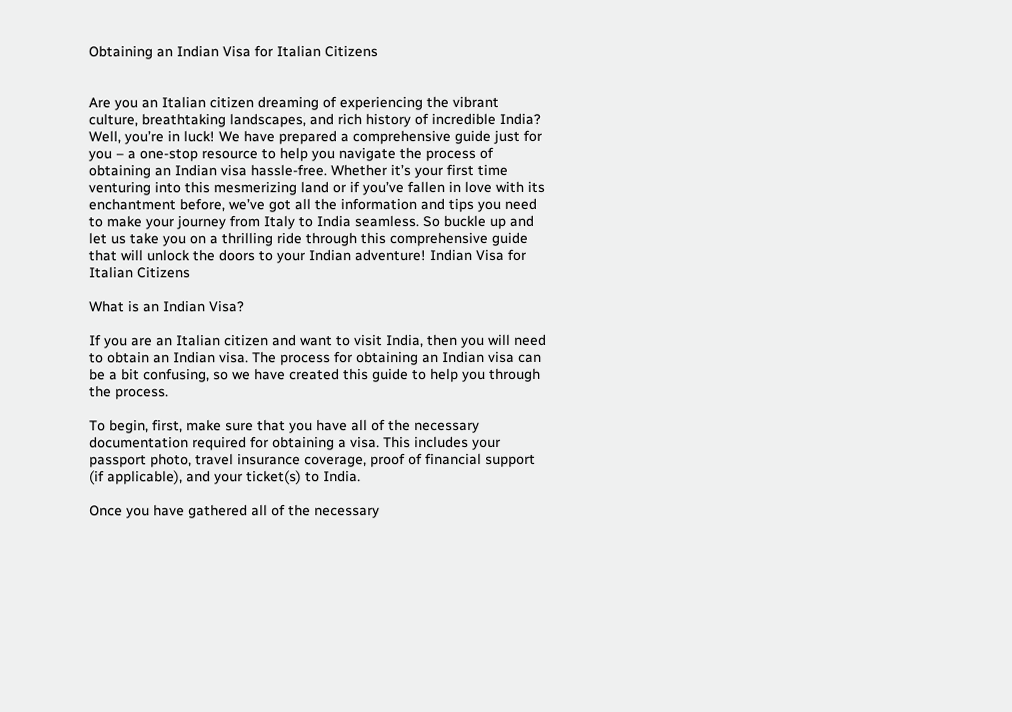Obtaining an Indian Visa for Italian Citizens


Are you an Italian citizen dreaming of experiencing the vibrant culture, breathtaking landscapes, and rich history of incredible India? Well, you’re in luck! We have prepared a comprehensive guide just for you – a one-stop resource to help you navigate the process of obtaining an Indian visa hassle-free. Whether it’s your first time venturing into this mesmerizing land or if you’ve fallen in love with its enchantment before, we’ve got all the information and tips you need to make your journey from Italy to India seamless. So buckle up and let us take you on a thrilling ride through this comprehensive guide that will unlock the doors to your Indian adventure! Indian Visa for Italian Citizens

What is an Indian Visa?

If you are an Italian citizen and want to visit India, then you will need to obtain an Indian visa. The process for obtaining an Indian visa can be a bit confusing, so we have created this guide to help you through the process.

To begin, first, make sure that you have all of the necessary documentation required for obtaining a visa. This includes your passport photo, travel insurance coverage, proof of financial support (if applicable), and your ticket(s) to India.

Once you have gathered all of the necessary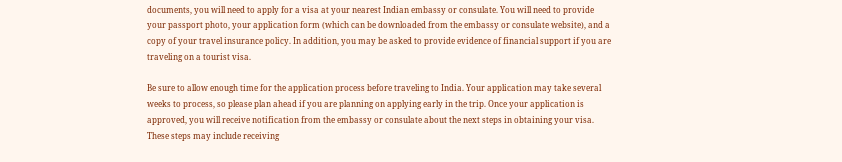documents, you will need to apply for a visa at your nearest Indian embassy or consulate. You will need to provide your passport photo, your application form (which can be downloaded from the embassy or consulate website), and a copy of your travel insurance policy. In addition, you may be asked to provide evidence of financial support if you are traveling on a tourist visa.

Be sure to allow enough time for the application process before traveling to India. Your application may take several weeks to process, so please plan ahead if you are planning on applying early in the trip. Once your application is approved, you will receive notification from the embassy or consulate about the next steps in obtaining your visa. These steps may include receiving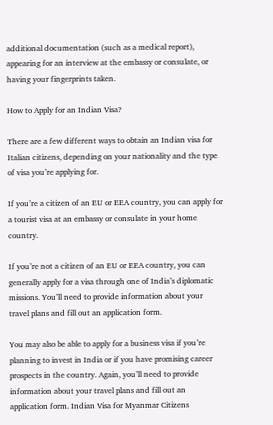additional documentation (such as a medical report), appearing for an interview at the embassy or consulate, or having your fingerprints taken.

How to Apply for an Indian Visa?

There are a few different ways to obtain an Indian visa for Italian citizens, depending on your nationality and the type of visa you’re applying for.

If you’re a citizen of an EU or EEA country, you can apply for a tourist visa at an embassy or consulate in your home country.

If you’re not a citizen of an EU or EEA country, you can generally apply for a visa through one of India’s diplomatic missions. You’ll need to provide information about your travel plans and fill out an application form.

You may also be able to apply for a business visa if you’re planning to invest in India or if you have promising career prospects in the country. Again, you’ll need to provide information about your travel plans and fill out an application form. Indian Visa for Myanmar Citizens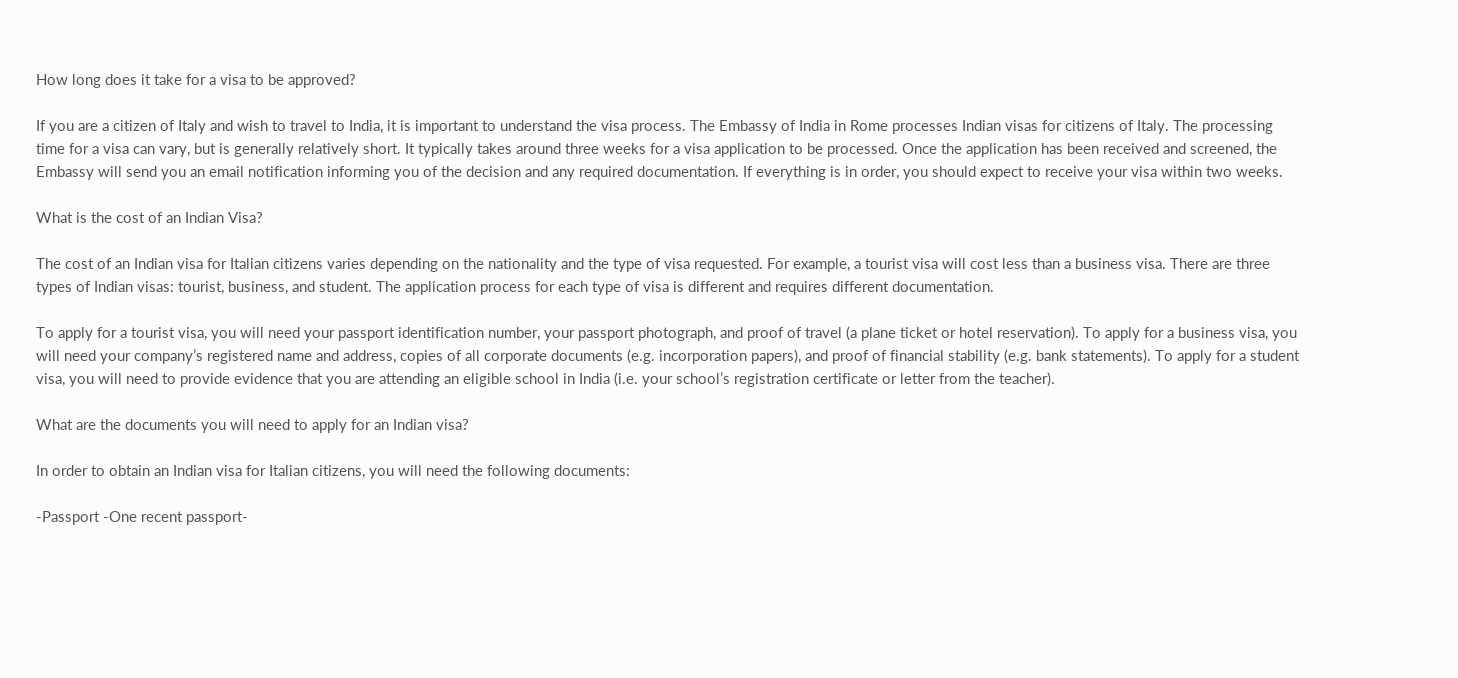How long does it take for a visa to be approved?

If you are a citizen of Italy and wish to travel to India, it is important to understand the visa process. The Embassy of India in Rome processes Indian visas for citizens of Italy. The processing time for a visa can vary, but is generally relatively short. It typically takes around three weeks for a visa application to be processed. Once the application has been received and screened, the Embassy will send you an email notification informing you of the decision and any required documentation. If everything is in order, you should expect to receive your visa within two weeks.

What is the cost of an Indian Visa?

The cost of an Indian visa for Italian citizens varies depending on the nationality and the type of visa requested. For example, a tourist visa will cost less than a business visa. There are three types of Indian visas: tourist, business, and student. The application process for each type of visa is different and requires different documentation.

To apply for a tourist visa, you will need your passport identification number, your passport photograph, and proof of travel (a plane ticket or hotel reservation). To apply for a business visa, you will need your company’s registered name and address, copies of all corporate documents (e.g. incorporation papers), and proof of financial stability (e.g. bank statements). To apply for a student visa, you will need to provide evidence that you are attending an eligible school in India (i.e. your school’s registration certificate or letter from the teacher).

What are the documents you will need to apply for an Indian visa?

In order to obtain an Indian visa for Italian citizens, you will need the following documents:

-Passport -One recent passport-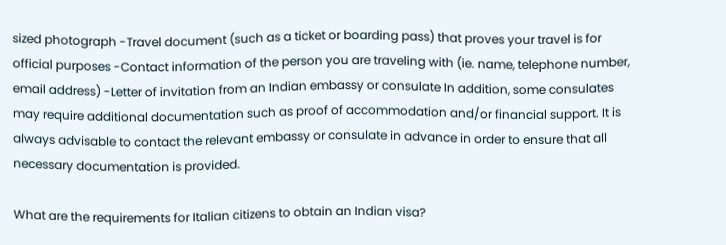sized photograph -Travel document (such as a ticket or boarding pass) that proves your travel is for official purposes -Contact information of the person you are traveling with (ie. name, telephone number, email address) -Letter of invitation from an Indian embassy or consulate In addition, some consulates may require additional documentation such as proof of accommodation and/or financial support. It is always advisable to contact the relevant embassy or consulate in advance in order to ensure that all necessary documentation is provided.

What are the requirements for Italian citizens to obtain an Indian visa?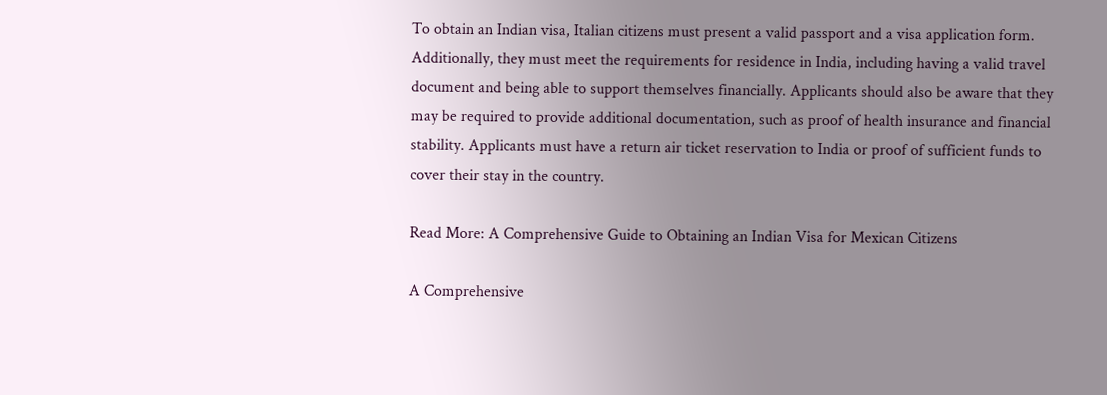To obtain an Indian visa, Italian citizens must present a valid passport and a visa application form. Additionally, they must meet the requirements for residence in India, including having a valid travel document and being able to support themselves financially. Applicants should also be aware that they may be required to provide additional documentation, such as proof of health insurance and financial stability. Applicants must have a return air ticket reservation to India or proof of sufficient funds to cover their stay in the country.

Read More: A Comprehensive Guide to Obtaining an Indian Visa for Mexican Citizens

A Comprehensive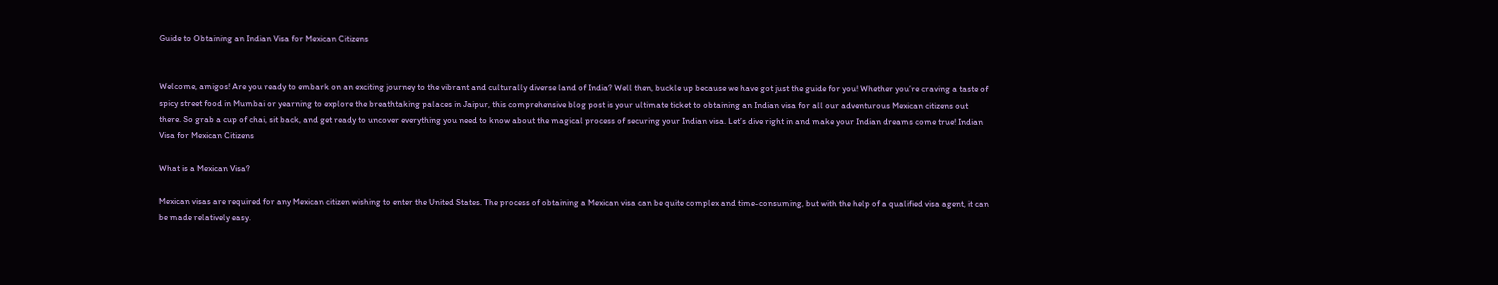Guide to Obtaining an Indian Visa for Mexican Citizens


Welcome, amigos! Are you ready to embark on an exciting journey to the vibrant and culturally diverse land of India? Well then, buckle up because we have got just the guide for you! Whether you’re craving a taste of spicy street food in Mumbai or yearning to explore the breathtaking palaces in Jaipur, this comprehensive blog post is your ultimate ticket to obtaining an Indian visa for all our adventurous Mexican citizens out there. So grab a cup of chai, sit back, and get ready to uncover everything you need to know about the magical process of securing your Indian visa. Let’s dive right in and make your Indian dreams come true! Indian Visa for Mexican Citizens

What is a Mexican Visa?

Mexican visas are required for any Mexican citizen wishing to enter the United States. The process of obtaining a Mexican visa can be quite complex and time-consuming, but with the help of a qualified visa agent, it can be made relatively easy.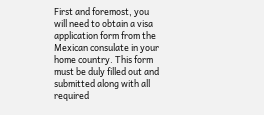First and foremost, you will need to obtain a visa application form from the Mexican consulate in your home country. This form must be duly filled out and submitted along with all required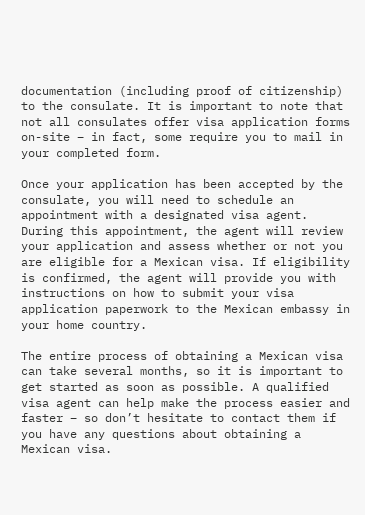documentation (including proof of citizenship) to the consulate. It is important to note that not all consulates offer visa application forms on-site – in fact, some require you to mail in your completed form.

Once your application has been accepted by the consulate, you will need to schedule an appointment with a designated visa agent. During this appointment, the agent will review your application and assess whether or not you are eligible for a Mexican visa. If eligibility is confirmed, the agent will provide you with instructions on how to submit your visa application paperwork to the Mexican embassy in your home country.

The entire process of obtaining a Mexican visa can take several months, so it is important to get started as soon as possible. A qualified visa agent can help make the process easier and faster – so don’t hesitate to contact them if you have any questions about obtaining a Mexican visa.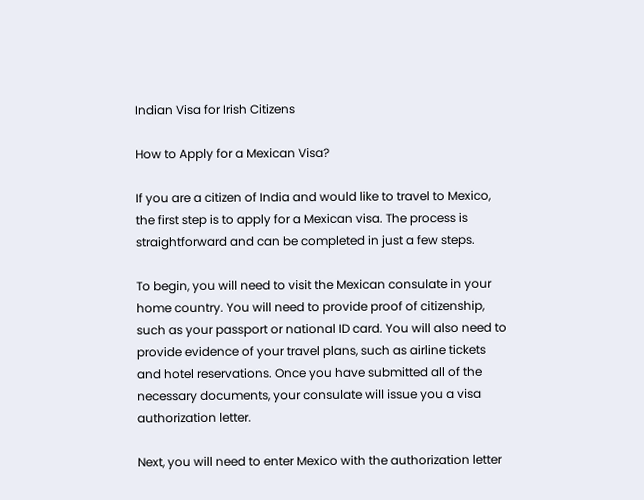Indian Visa for Irish Citizens

How to Apply for a Mexican Visa?

If you are a citizen of India and would like to travel to Mexico, the first step is to apply for a Mexican visa. The process is straightforward and can be completed in just a few steps.

To begin, you will need to visit the Mexican consulate in your home country. You will need to provide proof of citizenship, such as your passport or national ID card. You will also need to provide evidence of your travel plans, such as airline tickets and hotel reservations. Once you have submitted all of the necessary documents, your consulate will issue you a visa authorization letter.

Next, you will need to enter Mexico with the authorization letter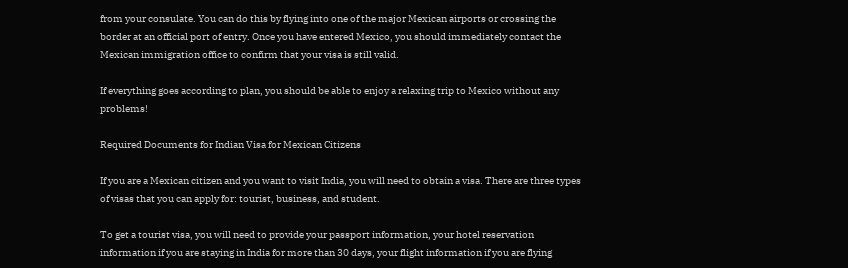from your consulate. You can do this by flying into one of the major Mexican airports or crossing the border at an official port of entry. Once you have entered Mexico, you should immediately contact the Mexican immigration office to confirm that your visa is still valid.

If everything goes according to plan, you should be able to enjoy a relaxing trip to Mexico without any problems!

Required Documents for Indian Visa for Mexican Citizens

If you are a Mexican citizen and you want to visit India, you will need to obtain a visa. There are three types of visas that you can apply for: tourist, business, and student.

To get a tourist visa, you will need to provide your passport information, your hotel reservation information if you are staying in India for more than 30 days, your flight information if you are flying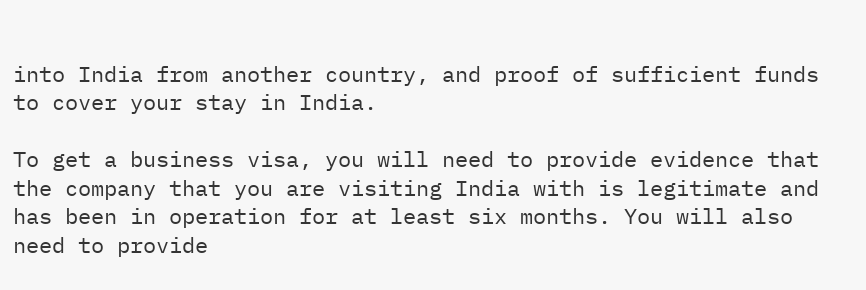into India from another country, and proof of sufficient funds to cover your stay in India.

To get a business visa, you will need to provide evidence that the company that you are visiting India with is legitimate and has been in operation for at least six months. You will also need to provide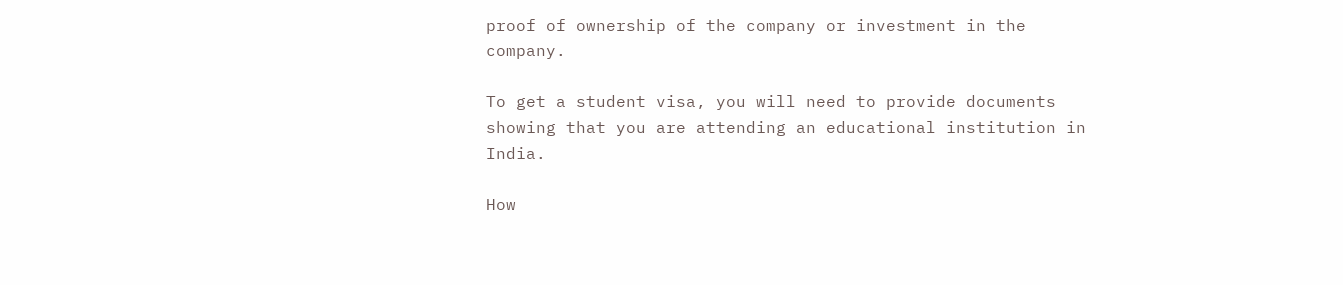proof of ownership of the company or investment in the company.

To get a student visa, you will need to provide documents showing that you are attending an educational institution in India.

How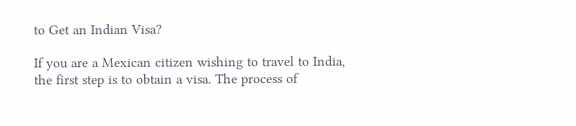to Get an Indian Visa?

If you are a Mexican citizen wishing to travel to India, the first step is to obtain a visa. The process of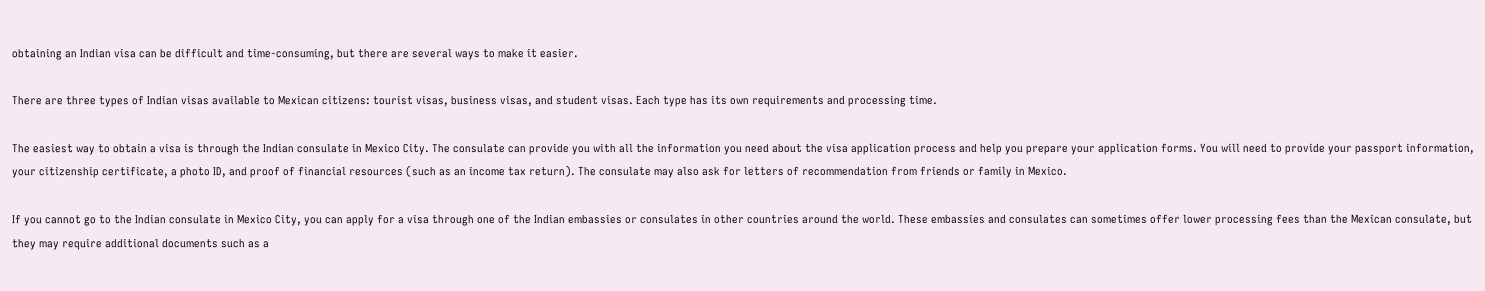obtaining an Indian visa can be difficult and time-consuming, but there are several ways to make it easier.

There are three types of Indian visas available to Mexican citizens: tourist visas, business visas, and student visas. Each type has its own requirements and processing time.

The easiest way to obtain a visa is through the Indian consulate in Mexico City. The consulate can provide you with all the information you need about the visa application process and help you prepare your application forms. You will need to provide your passport information, your citizenship certificate, a photo ID, and proof of financial resources (such as an income tax return). The consulate may also ask for letters of recommendation from friends or family in Mexico.

If you cannot go to the Indian consulate in Mexico City, you can apply for a visa through one of the Indian embassies or consulates in other countries around the world. These embassies and consulates can sometimes offer lower processing fees than the Mexican consulate, but they may require additional documents such as a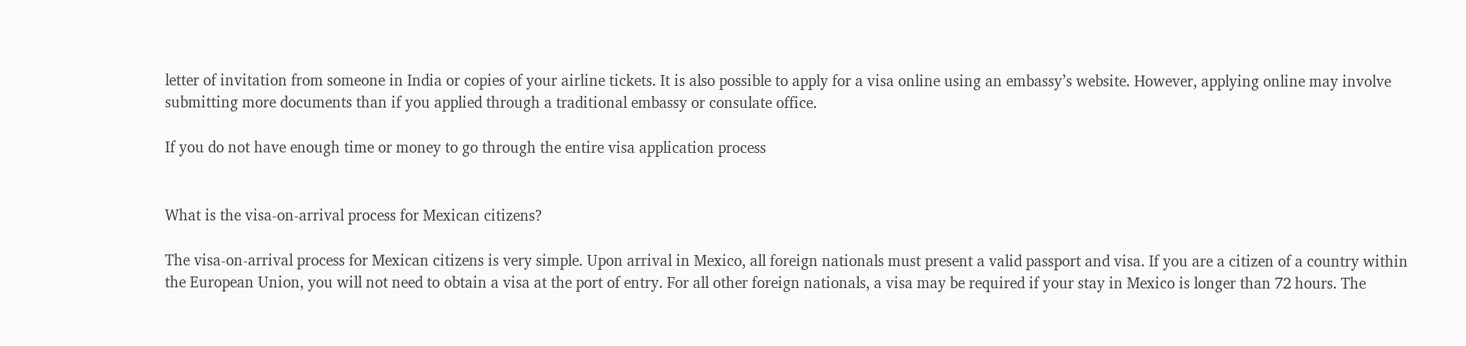letter of invitation from someone in India or copies of your airline tickets. It is also possible to apply for a visa online using an embassy’s website. However, applying online may involve submitting more documents than if you applied through a traditional embassy or consulate office.

If you do not have enough time or money to go through the entire visa application process


What is the visa-on-arrival process for Mexican citizens?

The visa-on-arrival process for Mexican citizens is very simple. Upon arrival in Mexico, all foreign nationals must present a valid passport and visa. If you are a citizen of a country within the European Union, you will not need to obtain a visa at the port of entry. For all other foreign nationals, a visa may be required if your stay in Mexico is longer than 72 hours. The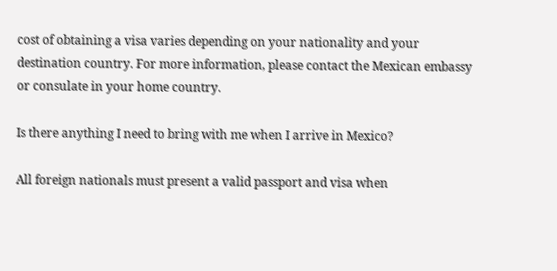cost of obtaining a visa varies depending on your nationality and your destination country. For more information, please contact the Mexican embassy or consulate in your home country.

Is there anything I need to bring with me when I arrive in Mexico?

All foreign nationals must present a valid passport and visa when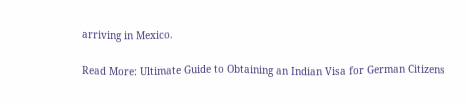arriving in Mexico.

Read More: Ultimate Guide to Obtaining an Indian Visa for German Citizens